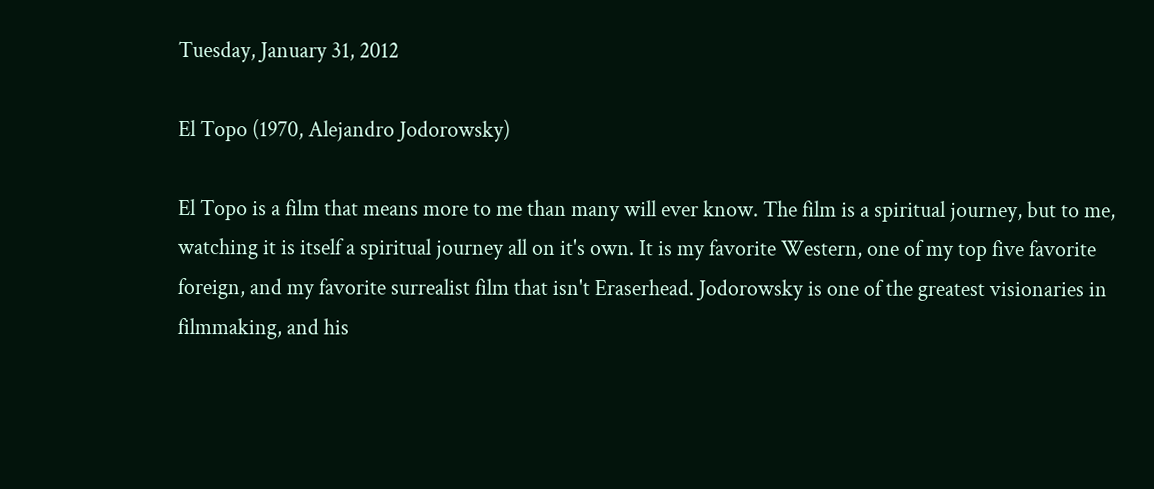Tuesday, January 31, 2012

El Topo (1970, Alejandro Jodorowsky)

El Topo is a film that means more to me than many will ever know. The film is a spiritual journey, but to me, watching it is itself a spiritual journey all on it's own. It is my favorite Western, one of my top five favorite foreign, and my favorite surrealist film that isn't Eraserhead. Jodorowsky is one of the greatest visionaries in filmmaking, and his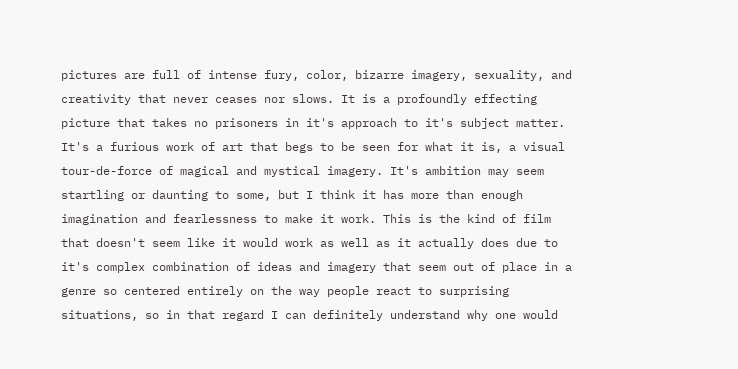pictures are full of intense fury, color, bizarre imagery, sexuality, and creativity that never ceases nor slows. It is a profoundly effecting picture that takes no prisoners in it's approach to it's subject matter. It's a furious work of art that begs to be seen for what it is, a visual tour-de-force of magical and mystical imagery. It's ambition may seem startling or daunting to some, but I think it has more than enough imagination and fearlessness to make it work. This is the kind of film that doesn't seem like it would work as well as it actually does due to it's complex combination of ideas and imagery that seem out of place in a genre so centered entirely on the way people react to surprising situations, so in that regard I can definitely understand why one would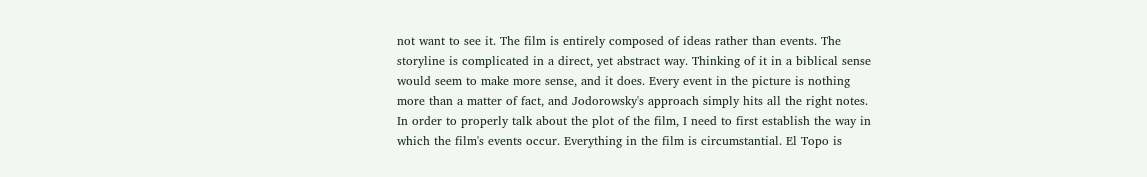not want to see it. The film is entirely composed of ideas rather than events. The storyline is complicated in a direct, yet abstract way. Thinking of it in a biblical sense would seem to make more sense, and it does. Every event in the picture is nothing more than a matter of fact, and Jodorowsky's approach simply hits all the right notes.
In order to properly talk about the plot of the film, I need to first establish the way in which the film's events occur. Everything in the film is circumstantial. El Topo is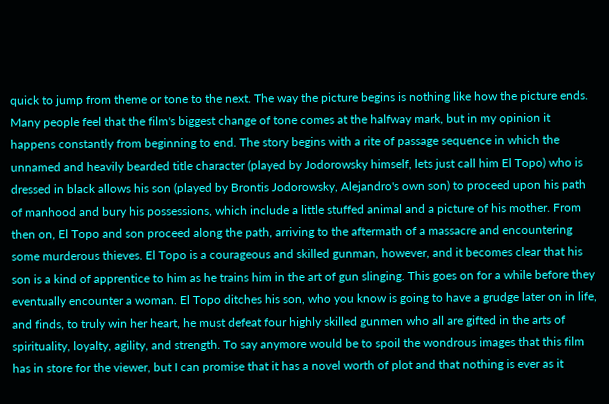quick to jump from theme or tone to the next. The way the picture begins is nothing like how the picture ends. Many people feel that the film's biggest change of tone comes at the halfway mark, but in my opinion it happens constantly from beginning to end. The story begins with a rite of passage sequence in which the unnamed and heavily bearded title character (played by Jodorowsky himself, lets just call him El Topo) who is dressed in black allows his son (played by Brontis Jodorowsky, Alejandro's own son) to proceed upon his path of manhood and bury his possessions, which include a little stuffed animal and a picture of his mother. From then on, El Topo and son proceed along the path, arriving to the aftermath of a massacre and encountering some murderous thieves. El Topo is a courageous and skilled gunman, however, and it becomes clear that his son is a kind of apprentice to him as he trains him in the art of gun slinging. This goes on for a while before they eventually encounter a woman. El Topo ditches his son, who you know is going to have a grudge later on in life, and finds, to truly win her heart, he must defeat four highly skilled gunmen who all are gifted in the arts of spirituality, loyalty, agility, and strength. To say anymore would be to spoil the wondrous images that this film has in store for the viewer, but I can promise that it has a novel worth of plot and that nothing is ever as it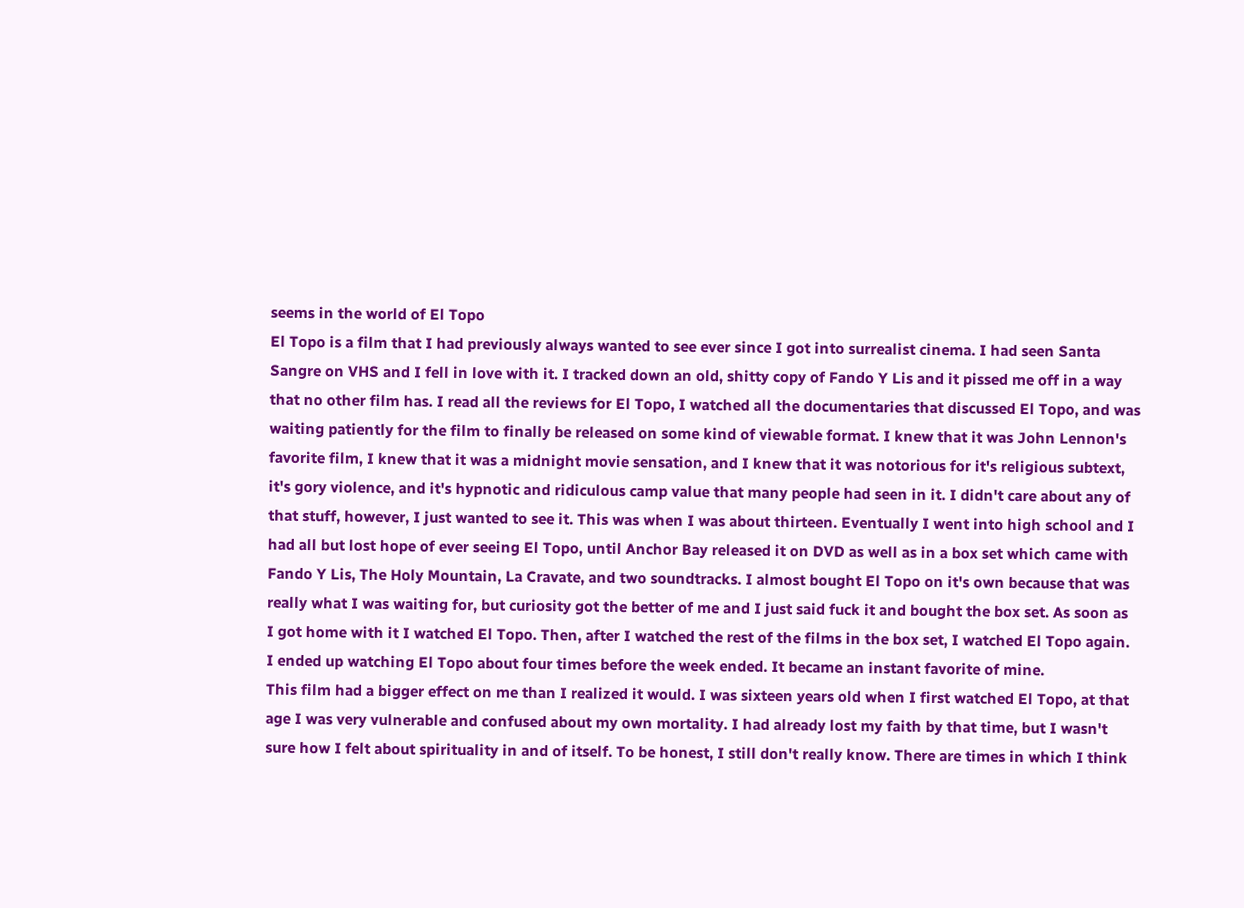seems in the world of El Topo
El Topo is a film that I had previously always wanted to see ever since I got into surrealist cinema. I had seen Santa Sangre on VHS and I fell in love with it. I tracked down an old, shitty copy of Fando Y Lis and it pissed me off in a way that no other film has. I read all the reviews for El Topo, I watched all the documentaries that discussed El Topo, and was waiting patiently for the film to finally be released on some kind of viewable format. I knew that it was John Lennon's favorite film, I knew that it was a midnight movie sensation, and I knew that it was notorious for it's religious subtext, it's gory violence, and it's hypnotic and ridiculous camp value that many people had seen in it. I didn't care about any of that stuff, however, I just wanted to see it. This was when I was about thirteen. Eventually I went into high school and I had all but lost hope of ever seeing El Topo, until Anchor Bay released it on DVD as well as in a box set which came with Fando Y Lis, The Holy Mountain, La Cravate, and two soundtracks. I almost bought El Topo on it's own because that was really what I was waiting for, but curiosity got the better of me and I just said fuck it and bought the box set. As soon as I got home with it I watched El Topo. Then, after I watched the rest of the films in the box set, I watched El Topo again. I ended up watching El Topo about four times before the week ended. It became an instant favorite of mine.
This film had a bigger effect on me than I realized it would. I was sixteen years old when I first watched El Topo, at that age I was very vulnerable and confused about my own mortality. I had already lost my faith by that time, but I wasn't sure how I felt about spirituality in and of itself. To be honest, I still don't really know. There are times in which I think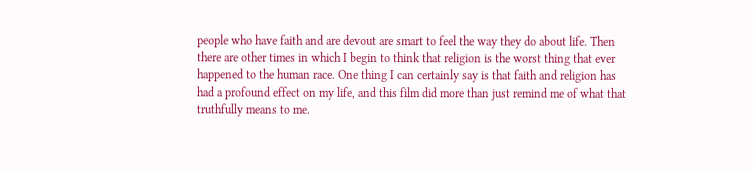people who have faith and are devout are smart to feel the way they do about life. Then there are other times in which I begin to think that religion is the worst thing that ever happened to the human race. One thing I can certainly say is that faith and religion has had a profound effect on my life, and this film did more than just remind me of what that truthfully means to me.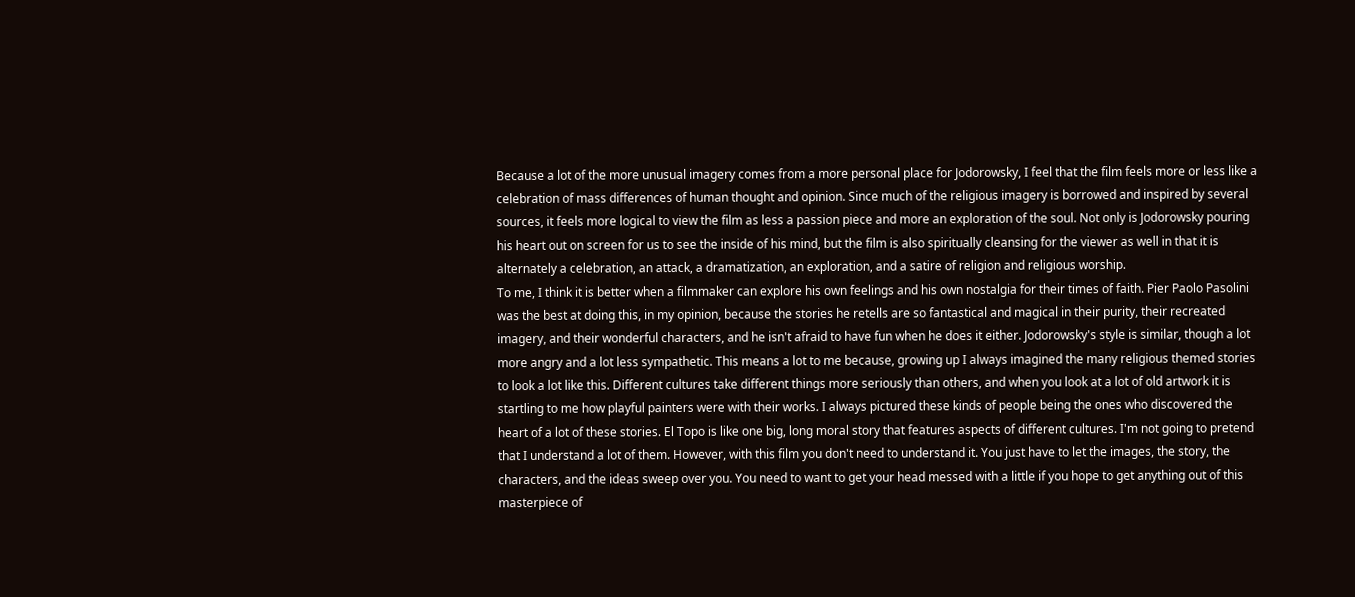Because a lot of the more unusual imagery comes from a more personal place for Jodorowsky, I feel that the film feels more or less like a celebration of mass differences of human thought and opinion. Since much of the religious imagery is borrowed and inspired by several sources, it feels more logical to view the film as less a passion piece and more an exploration of the soul. Not only is Jodorowsky pouring his heart out on screen for us to see the inside of his mind, but the film is also spiritually cleansing for the viewer as well in that it is alternately a celebration, an attack, a dramatization, an exploration, and a satire of religion and religious worship.
To me, I think it is better when a filmmaker can explore his own feelings and his own nostalgia for their times of faith. Pier Paolo Pasolini was the best at doing this, in my opinion, because the stories he retells are so fantastical and magical in their purity, their recreated imagery, and their wonderful characters, and he isn't afraid to have fun when he does it either. Jodorowsky's style is similar, though a lot more angry and a lot less sympathetic. This means a lot to me because, growing up I always imagined the many religious themed stories to look a lot like this. Different cultures take different things more seriously than others, and when you look at a lot of old artwork it is startling to me how playful painters were with their works. I always pictured these kinds of people being the ones who discovered the heart of a lot of these stories. El Topo is like one big, long moral story that features aspects of different cultures. I'm not going to pretend that I understand a lot of them. However, with this film you don't need to understand it. You just have to let the images, the story, the characters, and the ideas sweep over you. You need to want to get your head messed with a little if you hope to get anything out of this masterpiece of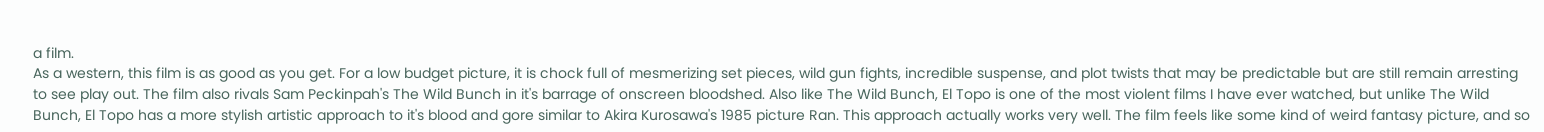a film.
As a western, this film is as good as you get. For a low budget picture, it is chock full of mesmerizing set pieces, wild gun fights, incredible suspense, and plot twists that may be predictable but are still remain arresting to see play out. The film also rivals Sam Peckinpah's The Wild Bunch in it's barrage of onscreen bloodshed. Also like The Wild Bunch, El Topo is one of the most violent films I have ever watched, but unlike The Wild Bunch, El Topo has a more stylish artistic approach to it's blood and gore similar to Akira Kurosawa's 1985 picture Ran. This approach actually works very well. The film feels like some kind of weird fantasy picture, and so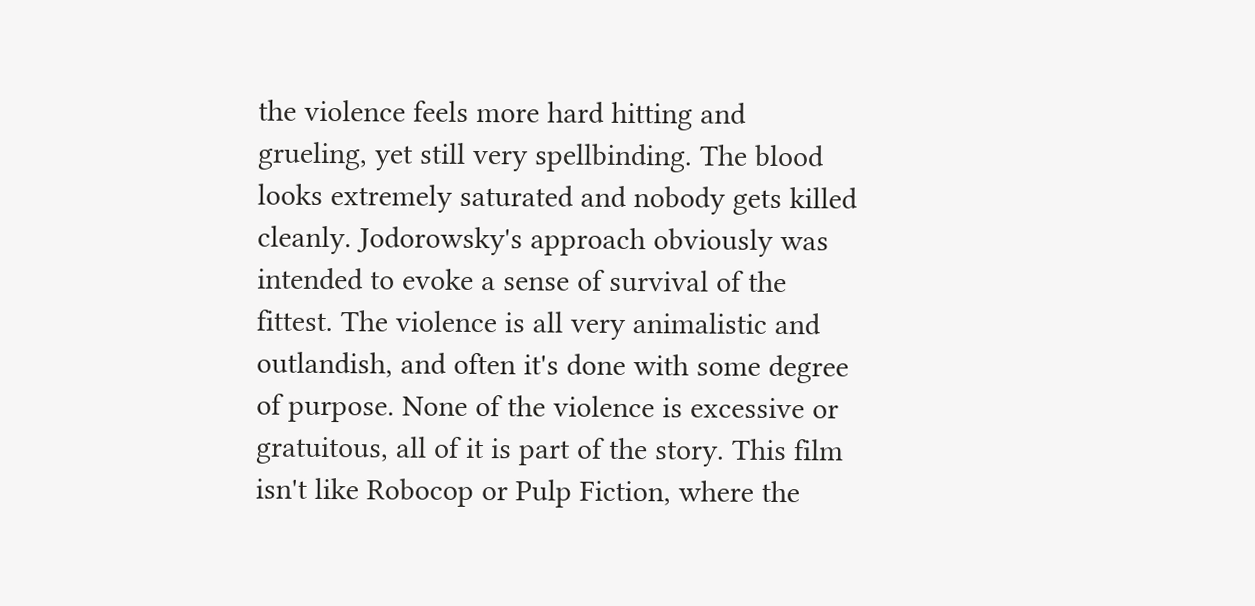the violence feels more hard hitting and grueling, yet still very spellbinding. The blood looks extremely saturated and nobody gets killed cleanly. Jodorowsky's approach obviously was intended to evoke a sense of survival of the fittest. The violence is all very animalistic and outlandish, and often it's done with some degree of purpose. None of the violence is excessive or gratuitous, all of it is part of the story. This film isn't like Robocop or Pulp Fiction, where the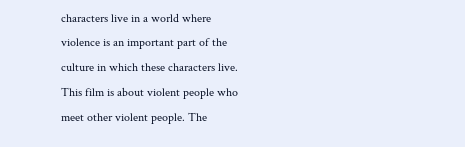characters live in a world where violence is an important part of the culture in which these characters live. This film is about violent people who meet other violent people. The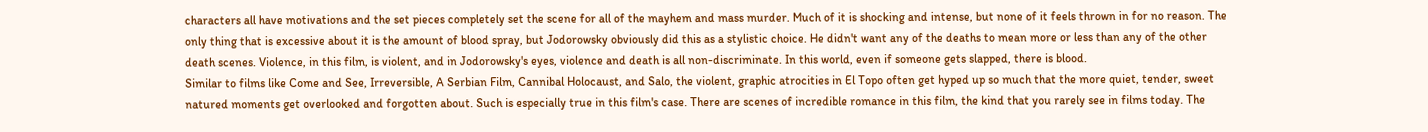characters all have motivations and the set pieces completely set the scene for all of the mayhem and mass murder. Much of it is shocking and intense, but none of it feels thrown in for no reason. The only thing that is excessive about it is the amount of blood spray, but Jodorowsky obviously did this as a stylistic choice. He didn't want any of the deaths to mean more or less than any of the other death scenes. Violence, in this film, is violent, and in Jodorowsky's eyes, violence and death is all non-discriminate. In this world, even if someone gets slapped, there is blood.
Similar to films like Come and See, Irreversible, A Serbian Film, Cannibal Holocaust, and Salo, the violent, graphic atrocities in El Topo often get hyped up so much that the more quiet, tender, sweet natured moments get overlooked and forgotten about. Such is especially true in this film's case. There are scenes of incredible romance in this film, the kind that you rarely see in films today. The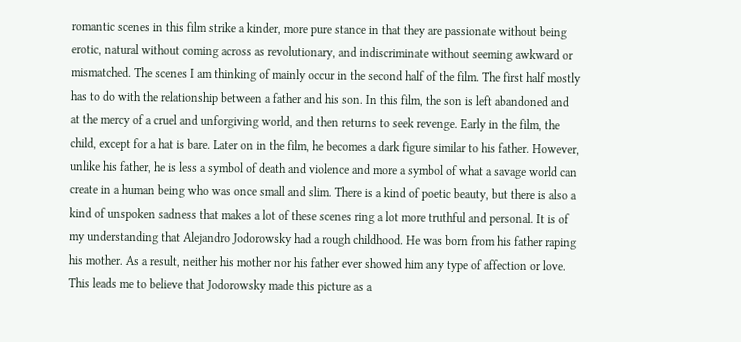romantic scenes in this film strike a kinder, more pure stance in that they are passionate without being erotic, natural without coming across as revolutionary, and indiscriminate without seeming awkward or mismatched. The scenes I am thinking of mainly occur in the second half of the film. The first half mostly has to do with the relationship between a father and his son. In this film, the son is left abandoned and at the mercy of a cruel and unforgiving world, and then returns to seek revenge. Early in the film, the child, except for a hat is bare. Later on in the film, he becomes a dark figure similar to his father. However, unlike his father, he is less a symbol of death and violence and more a symbol of what a savage world can create in a human being who was once small and slim. There is a kind of poetic beauty, but there is also a kind of unspoken sadness that makes a lot of these scenes ring a lot more truthful and personal. It is of my understanding that Alejandro Jodorowsky had a rough childhood. He was born from his father raping his mother. As a result, neither his mother nor his father ever showed him any type of affection or love. This leads me to believe that Jodorowsky made this picture as a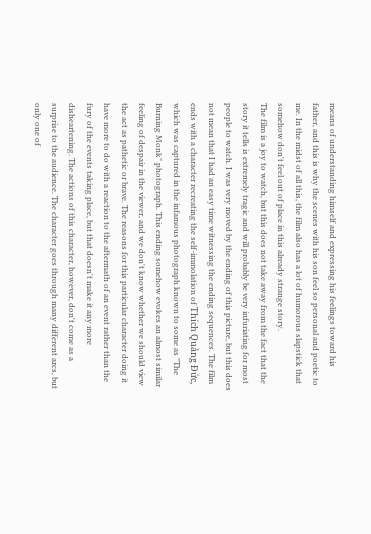means of understanding himself and expressing his feelings toward his father, and this is why the scenes with his son feel so personal and poetic to me. In the midst of all this, the film also has a lot of humorous slapstick that somehow don't feel out of place in this already strange story.
The film is a joy to watch, but this does not take away from the fact that the story it tells is extremely tragic and will probably be very infuriating for most people to watch. I was very moved by the ending of this picture, but this does not mean that I had an easy time witnessing the ending sequences. The film ends with a character recreating the self-immolation of Thích Quảng Đức, which was captured in the infamous photograph known to some as "The Burning Monk" photograph. This ending somehow evokes an almost similar feeling of despair in the viewer, and we don't know whether we should view the act as pathetic or brave. The reasons for this particular character doing it have more to do with a reaction to the aftermath of an event rather than the fury of the events taking place, but that doesn't make it any more disheartening. The actions of this character, however, don't come as a surprise to the audience. The character goes through many different arcs, but only one of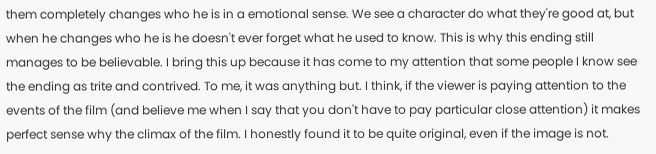them completely changes who he is in a emotional sense. We see a character do what they're good at, but when he changes who he is he doesn't ever forget what he used to know. This is why this ending still manages to be believable. I bring this up because it has come to my attention that some people I know see the ending as trite and contrived. To me, it was anything but. I think, if the viewer is paying attention to the events of the film (and believe me when I say that you don't have to pay particular close attention) it makes perfect sense why the climax of the film. I honestly found it to be quite original, even if the image is not.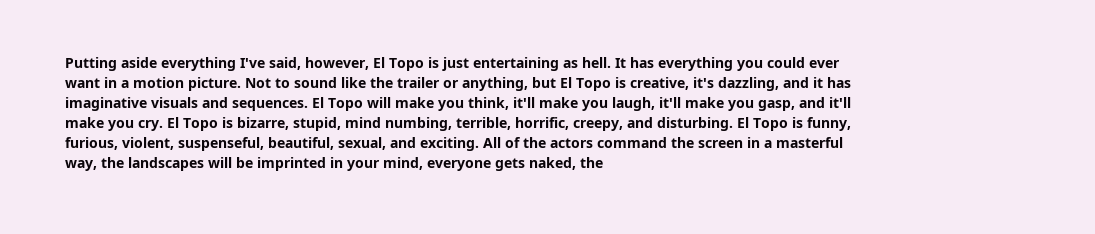Putting aside everything I've said, however, El Topo is just entertaining as hell. It has everything you could ever want in a motion picture. Not to sound like the trailer or anything, but El Topo is creative, it's dazzling, and it has imaginative visuals and sequences. El Topo will make you think, it'll make you laugh, it'll make you gasp, and it'll make you cry. El Topo is bizarre, stupid, mind numbing, terrible, horrific, creepy, and disturbing. El Topo is funny, furious, violent, suspenseful, beautiful, sexual, and exciting. All of the actors command the screen in a masterful way, the landscapes will be imprinted in your mind, everyone gets naked, the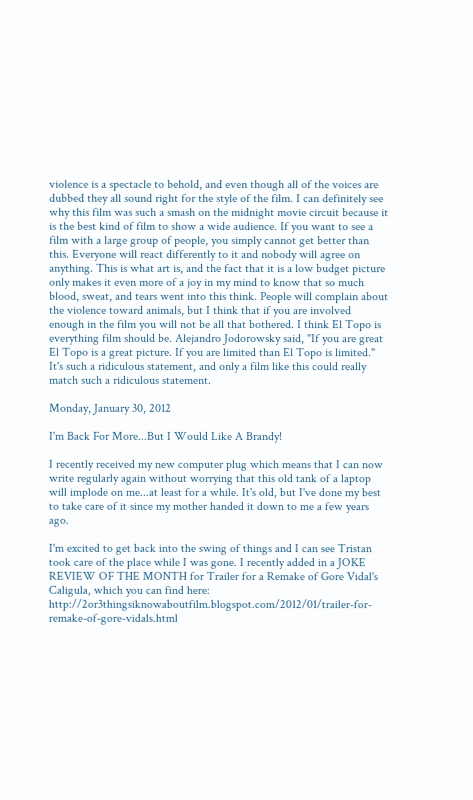violence is a spectacle to behold, and even though all of the voices are dubbed they all sound right for the style of the film. I can definitely see why this film was such a smash on the midnight movie circuit because it is the best kind of film to show a wide audience. If you want to see a film with a large group of people, you simply cannot get better than this. Everyone will react differently to it and nobody will agree on anything. This is what art is, and the fact that it is a low budget picture only makes it even more of a joy in my mind to know that so much blood, sweat, and tears went into this think. People will complain about the violence toward animals, but I think that if you are involved enough in the film you will not be all that bothered. I think El Topo is everything film should be. Alejandro Jodorowsky said, "If you are great El Topo is a great picture. If you are limited than El Topo is limited." It's such a ridiculous statement, and only a film like this could really match such a ridiculous statement.

Monday, January 30, 2012

I'm Back For More...But I Would Like A Brandy!

I recently received my new computer plug which means that I can now write regularly again without worrying that this old tank of a laptop will implode on me...at least for a while. It's old, but I've done my best to take care of it since my mother handed it down to me a few years ago.

I'm excited to get back into the swing of things and I can see Tristan took care of the place while I was gone. I recently added in a JOKE REVIEW OF THE MONTH for Trailer for a Remake of Gore Vidal's Caligula, which you can find here: http://2or3thingsiknowaboutfilm.blogspot.com/2012/01/trailer-for-remake-of-gore-vidals.html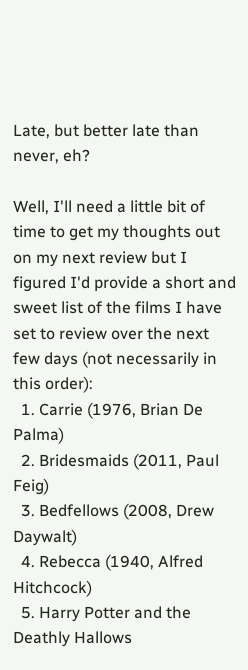Late, but better late than never, eh?

Well, I'll need a little bit of time to get my thoughts out on my next review but I figured I'd provide a short and sweet list of the films I have set to review over the next few days (not necessarily in this order):
  1. Carrie (1976, Brian De Palma)
  2. Bridesmaids (2011, Paul Feig)
  3. Bedfellows (2008, Drew Daywalt)
  4. Rebecca (1940, Alfred Hitchcock)
  5. Harry Potter and the Deathly Hallows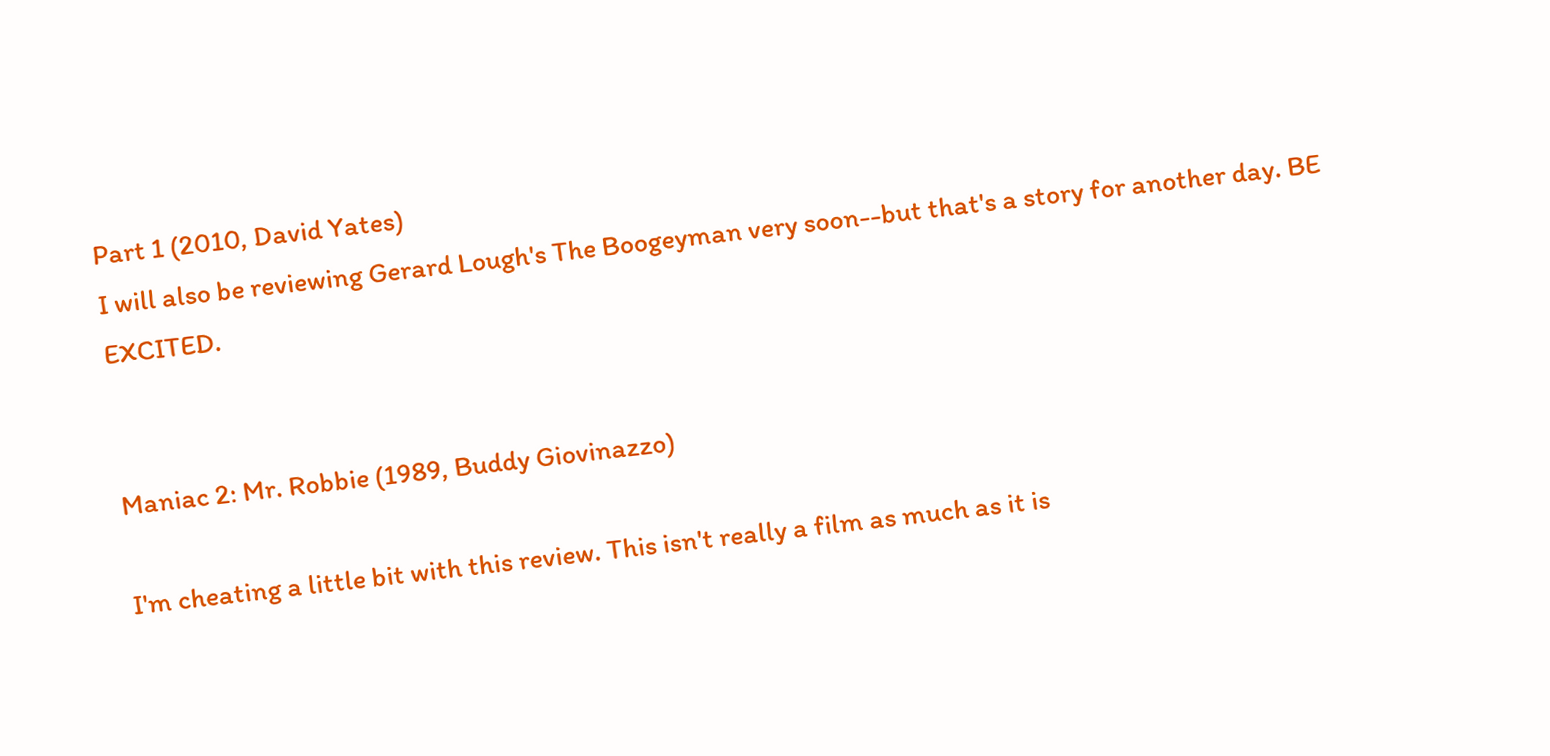Part 1 (2010, David Yates)
I will also be reviewing Gerard Lough's The Boogeyman very soon--but that's a story for another day. BE EXCITED.


Maniac 2: Mr. Robbie (1989, Buddy Giovinazzo)

I'm cheating a little bit with this review. This isn't really a film as much as it is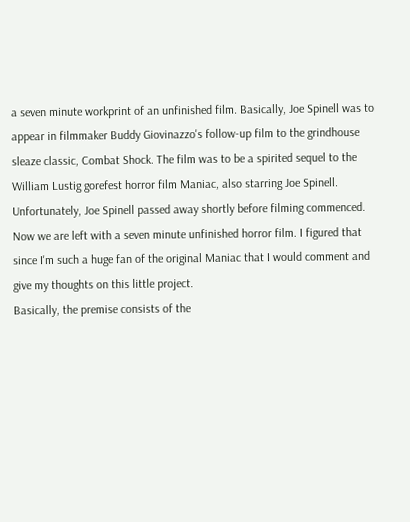a seven minute workprint of an unfinished film. Basically, Joe Spinell was to appear in filmmaker Buddy Giovinazzo's follow-up film to the grindhouse sleaze classic, Combat Shock. The film was to be a spirited sequel to the William Lustig gorefest horror film Maniac, also starring Joe Spinell. Unfortunately, Joe Spinell passed away shortly before filming commenced. Now we are left with a seven minute unfinished horror film. I figured that since I'm such a huge fan of the original Maniac that I would comment and give my thoughts on this little project.
Basically, the premise consists of the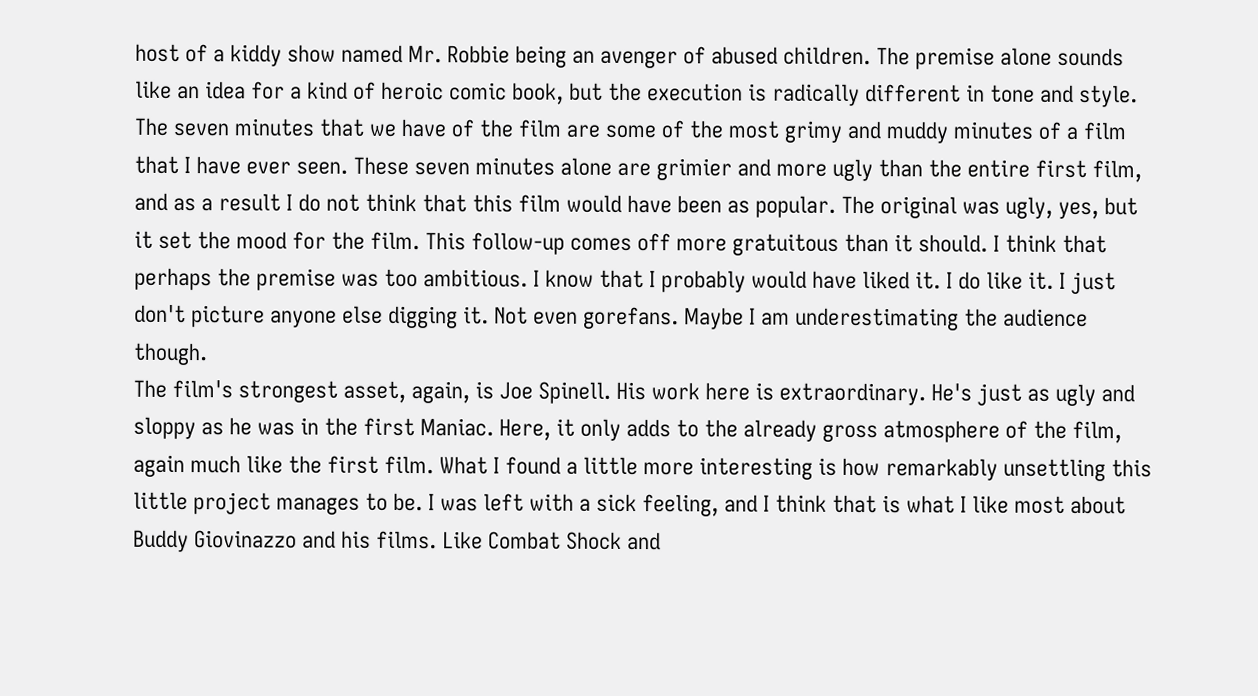host of a kiddy show named Mr. Robbie being an avenger of abused children. The premise alone sounds like an idea for a kind of heroic comic book, but the execution is radically different in tone and style. The seven minutes that we have of the film are some of the most grimy and muddy minutes of a film that I have ever seen. These seven minutes alone are grimier and more ugly than the entire first film, and as a result I do not think that this film would have been as popular. The original was ugly, yes, but it set the mood for the film. This follow-up comes off more gratuitous than it should. I think that perhaps the premise was too ambitious. I know that I probably would have liked it. I do like it. I just don't picture anyone else digging it. Not even gorefans. Maybe I am underestimating the audience though.
The film's strongest asset, again, is Joe Spinell. His work here is extraordinary. He's just as ugly and sloppy as he was in the first Maniac. Here, it only adds to the already gross atmosphere of the film, again much like the first film. What I found a little more interesting is how remarkably unsettling this little project manages to be. I was left with a sick feeling, and I think that is what I like most about Buddy Giovinazzo and his films. Like Combat Shock and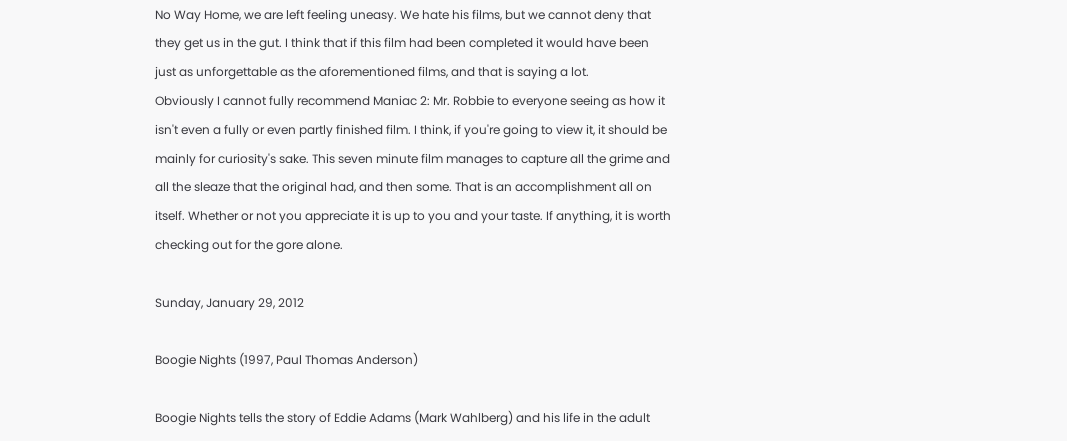No Way Home, we are left feeling uneasy. We hate his films, but we cannot deny that they get us in the gut. I think that if this film had been completed it would have been just as unforgettable as the aforementioned films, and that is saying a lot.
Obviously I cannot fully recommend Maniac 2: Mr. Robbie to everyone seeing as how it isn't even a fully or even partly finished film. I think, if you're going to view it, it should be mainly for curiosity's sake. This seven minute film manages to capture all the grime and all the sleaze that the original had, and then some. That is an accomplishment all on itself. Whether or not you appreciate it is up to you and your taste. If anything, it is worth checking out for the gore alone.

Sunday, January 29, 2012

Boogie Nights (1997, Paul Thomas Anderson)

Boogie Nights tells the story of Eddie Adams (Mark Wahlberg) and his life in the adult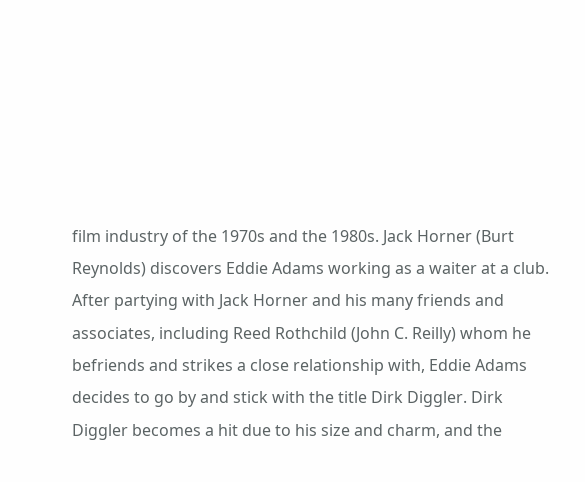film industry of the 1970s and the 1980s. Jack Horner (Burt Reynolds) discovers Eddie Adams working as a waiter at a club. After partying with Jack Horner and his many friends and associates, including Reed Rothchild (John C. Reilly) whom he befriends and strikes a close relationship with, Eddie Adams decides to go by and stick with the title Dirk Diggler. Dirk Diggler becomes a hit due to his size and charm, and the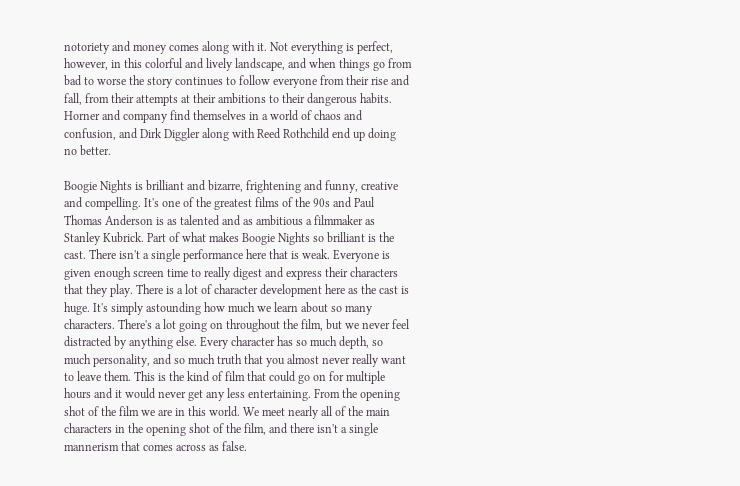notoriety and money comes along with it. Not everything is perfect, however, in this colorful and lively landscape, and when things go from bad to worse the story continues to follow everyone from their rise and fall, from their attempts at their ambitions to their dangerous habits. Horner and company find themselves in a world of chaos and confusion, and Dirk Diggler along with Reed Rothchild end up doing no better.

Boogie Nights is brilliant and bizarre, frightening and funny, creative and compelling. It's one of the greatest films of the 90s and Paul Thomas Anderson is as talented and as ambitious a filmmaker as Stanley Kubrick. Part of what makes Boogie Nights so brilliant is the cast. There isn't a single performance here that is weak. Everyone is given enough screen time to really digest and express their characters that they play. There is a lot of character development here as the cast is huge. It's simply astounding how much we learn about so many characters. There's a lot going on throughout the film, but we never feel distracted by anything else. Every character has so much depth, so much personality, and so much truth that you almost never really want to leave them. This is the kind of film that could go on for multiple hours and it would never get any less entertaining. From the opening shot of the film we are in this world. We meet nearly all of the main characters in the opening shot of the film, and there isn't a single mannerism that comes across as false.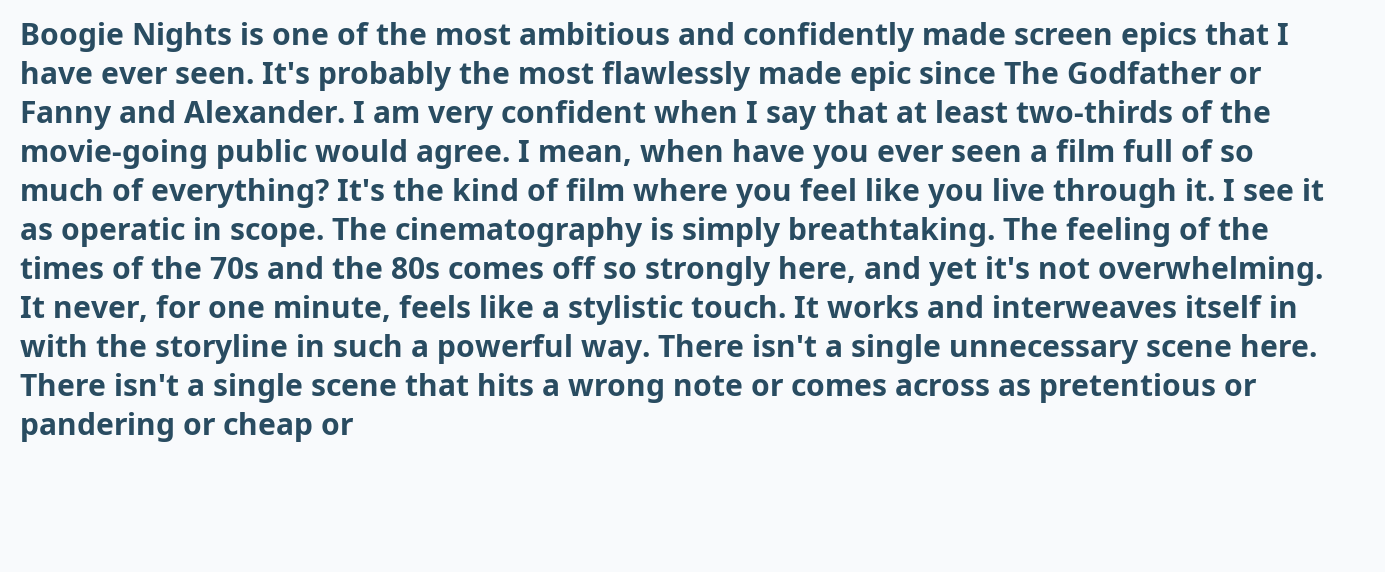Boogie Nights is one of the most ambitious and confidently made screen epics that I have ever seen. It's probably the most flawlessly made epic since The Godfather or Fanny and Alexander. I am very confident when I say that at least two-thirds of the movie-going public would agree. I mean, when have you ever seen a film full of so much of everything? It's the kind of film where you feel like you live through it. I see it as operatic in scope. The cinematography is simply breathtaking. The feeling of the times of the 70s and the 80s comes off so strongly here, and yet it's not overwhelming. It never, for one minute, feels like a stylistic touch. It works and interweaves itself in with the storyline in such a powerful way. There isn't a single unnecessary scene here. There isn't a single scene that hits a wrong note or comes across as pretentious or pandering or cheap or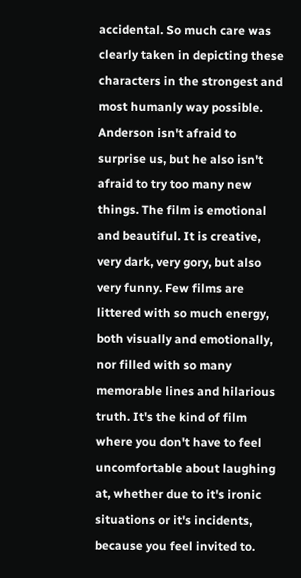accidental. So much care was clearly taken in depicting these characters in the strongest and most humanly way possible. Anderson isn't afraid to surprise us, but he also isn't afraid to try too many new things. The film is emotional and beautiful. It is creative, very dark, very gory, but also very funny. Few films are littered with so much energy, both visually and emotionally, nor filled with so many memorable lines and hilarious truth. It's the kind of film where you don't have to feel uncomfortable about laughing at, whether due to it's ironic situations or it's incidents, because you feel invited to.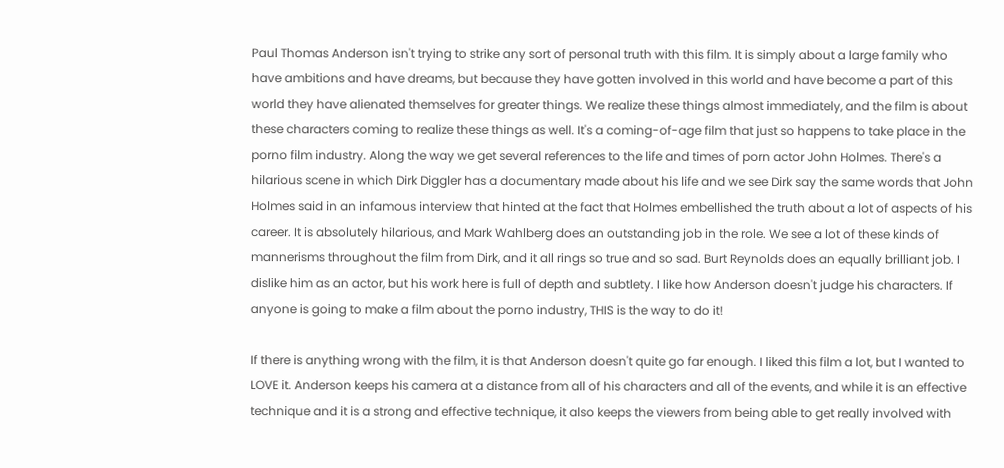Paul Thomas Anderson isn't trying to strike any sort of personal truth with this film. It is simply about a large family who have ambitions and have dreams, but because they have gotten involved in this world and have become a part of this world they have alienated themselves for greater things. We realize these things almost immediately, and the film is about these characters coming to realize these things as well. It's a coming-of-age film that just so happens to take place in the porno film industry. Along the way we get several references to the life and times of porn actor John Holmes. There's a hilarious scene in which Dirk Diggler has a documentary made about his life and we see Dirk say the same words that John Holmes said in an infamous interview that hinted at the fact that Holmes embellished the truth about a lot of aspects of his career. It is absolutely hilarious, and Mark Wahlberg does an outstanding job in the role. We see a lot of these kinds of mannerisms throughout the film from Dirk, and it all rings so true and so sad. Burt Reynolds does an equally brilliant job. I dislike him as an actor, but his work here is full of depth and subtlety. I like how Anderson doesn't judge his characters. If anyone is going to make a film about the porno industry, THIS is the way to do it!

If there is anything wrong with the film, it is that Anderson doesn't quite go far enough. I liked this film a lot, but I wanted to LOVE it. Anderson keeps his camera at a distance from all of his characters and all of the events, and while it is an effective technique and it is a strong and effective technique, it also keeps the viewers from being able to get really involved with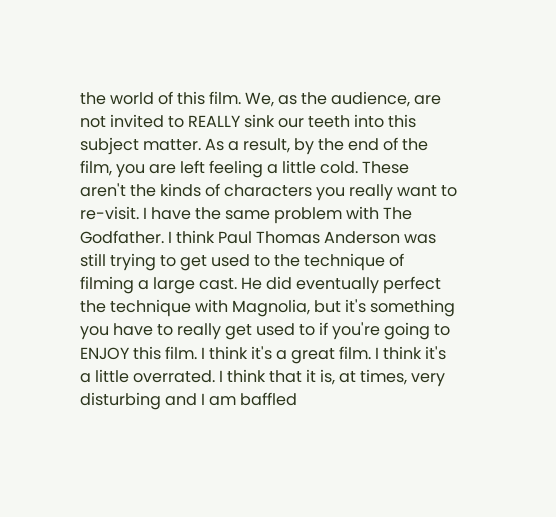the world of this film. We, as the audience, are not invited to REALLY sink our teeth into this subject matter. As a result, by the end of the film, you are left feeling a little cold. These aren't the kinds of characters you really want to re-visit. I have the same problem with The Godfather. I think Paul Thomas Anderson was still trying to get used to the technique of filming a large cast. He did eventually perfect the technique with Magnolia, but it's something you have to really get used to if you're going to ENJOY this film. I think it's a great film. I think it's a little overrated. I think that it is, at times, very disturbing and I am baffled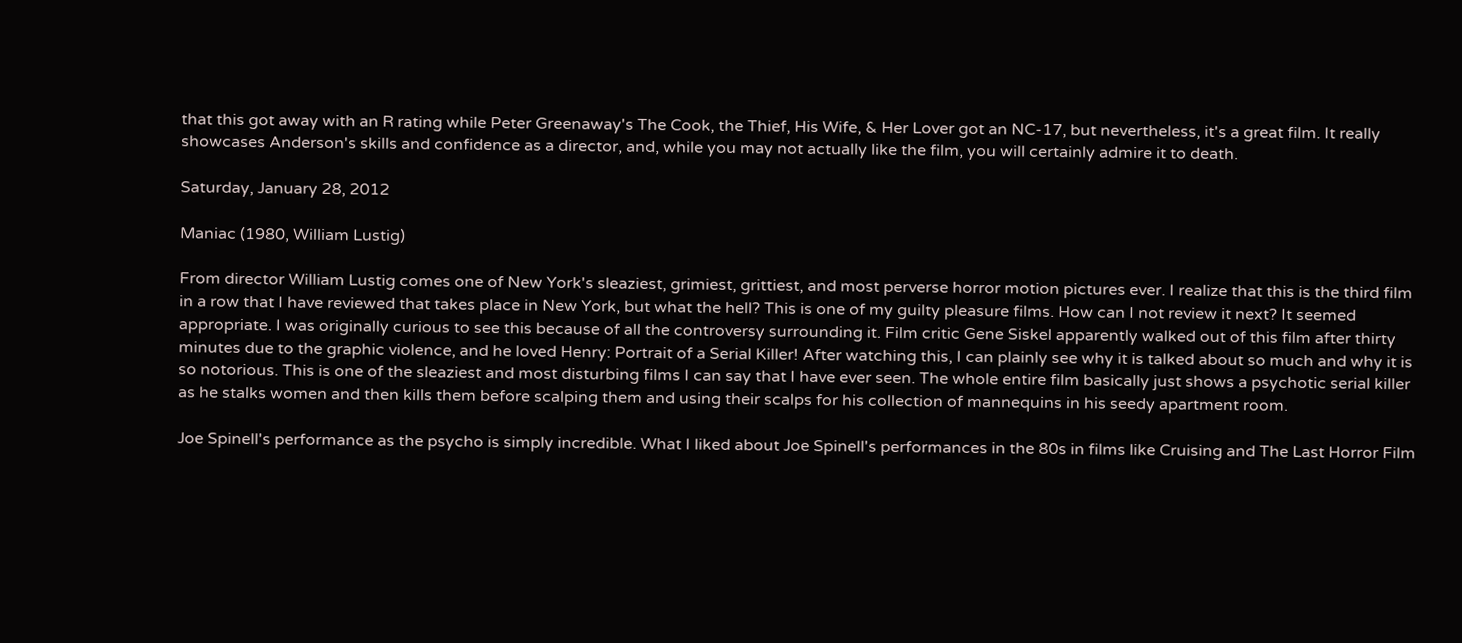that this got away with an R rating while Peter Greenaway's The Cook, the Thief, His Wife, & Her Lover got an NC-17, but nevertheless, it's a great film. It really showcases Anderson's skills and confidence as a director, and, while you may not actually like the film, you will certainly admire it to death.

Saturday, January 28, 2012

Maniac (1980, William Lustig)

From director William Lustig comes one of New York's sleaziest, grimiest, grittiest, and most perverse horror motion pictures ever. I realize that this is the third film in a row that I have reviewed that takes place in New York, but what the hell? This is one of my guilty pleasure films. How can I not review it next? It seemed appropriate. I was originally curious to see this because of all the controversy surrounding it. Film critic Gene Siskel apparently walked out of this film after thirty minutes due to the graphic violence, and he loved Henry: Portrait of a Serial Killer! After watching this, I can plainly see why it is talked about so much and why it is so notorious. This is one of the sleaziest and most disturbing films I can say that I have ever seen. The whole entire film basically just shows a psychotic serial killer as he stalks women and then kills them before scalping them and using their scalps for his collection of mannequins in his seedy apartment room.

Joe Spinell's performance as the psycho is simply incredible. What I liked about Joe Spinell's performances in the 80s in films like Cruising and The Last Horror Film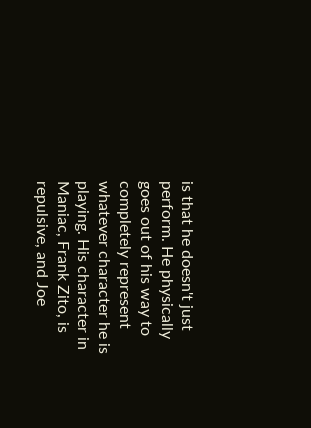is that he doesn't just perform. He physically goes out of his way to completely represent whatever character he is playing. His character in Maniac, Frank Zito, is repulsive, and Joe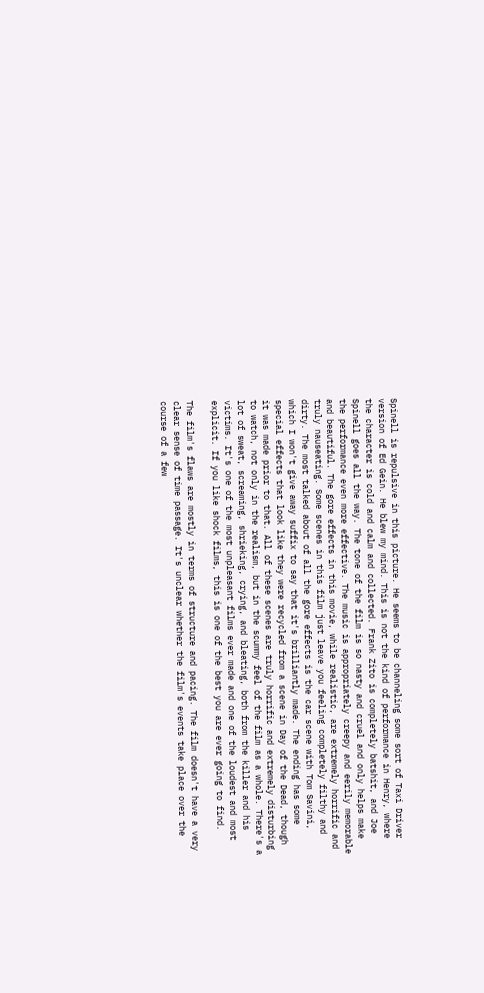Spinell is repulsive in this picture. He seems to be channeling some sort of Taxi Driver version of Ed Gein. He blew my mind. This is not the kind of performance in Henry, where the character is cold and calm and collected. Frank Zito is completely batshit, and Joe Spinell goes all the way. The tone of the film is so nasty and cruel and only helps make the performance even more effective. The music is appropriately creepy and eerily memorable and beautiful. The gore effects in this movie, while realistic, are extremely horrific and truly nauseating. Some scenes in this film just leave you feeling completely filthy and dirty. The most talked about of all the gore effects is the car scene with Tom Savini, which I won't give away suffix to say that it's brilliantly made. The ending has some special effects that look like they were recycled from a scene in Day of the Dead, though it was made prior to that. All of these scenes are truly horrific and extremely disturbing to watch, not only in the realism, but in the scummy feel of the film as a whole. There's a lot of sweat, screaming, shrieking, crying, and bleating, both from the killer and his victims. It's one of the most unpleasant films ever made and one of the loudest and most explicit. If you like shock films, this is one of the best you are ever going to find.

The film's flaws are mostly in terms of structure and pacing. The film doesn't have a very clear sense of time passage. It's unclear whether the film's events take place over the course of a few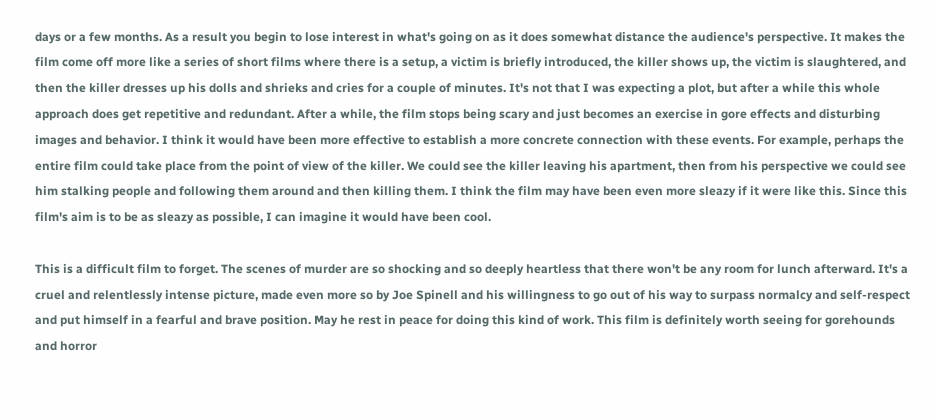days or a few months. As a result you begin to lose interest in what's going on as it does somewhat distance the audience's perspective. It makes the film come off more like a series of short films where there is a setup, a victim is briefly introduced, the killer shows up, the victim is slaughtered, and then the killer dresses up his dolls and shrieks and cries for a couple of minutes. It's not that I was expecting a plot, but after a while this whole approach does get repetitive and redundant. After a while, the film stops being scary and just becomes an exercise in gore effects and disturbing images and behavior. I think it would have been more effective to establish a more concrete connection with these events. For example, perhaps the entire film could take place from the point of view of the killer. We could see the killer leaving his apartment, then from his perspective we could see him stalking people and following them around and then killing them. I think the film may have been even more sleazy if it were like this. Since this film's aim is to be as sleazy as possible, I can imagine it would have been cool.

This is a difficult film to forget. The scenes of murder are so shocking and so deeply heartless that there won't be any room for lunch afterward. It's a cruel and relentlessly intense picture, made even more so by Joe Spinell and his willingness to go out of his way to surpass normalcy and self-respect and put himself in a fearful and brave position. May he rest in peace for doing this kind of work. This film is definitely worth seeing for gorehounds and horror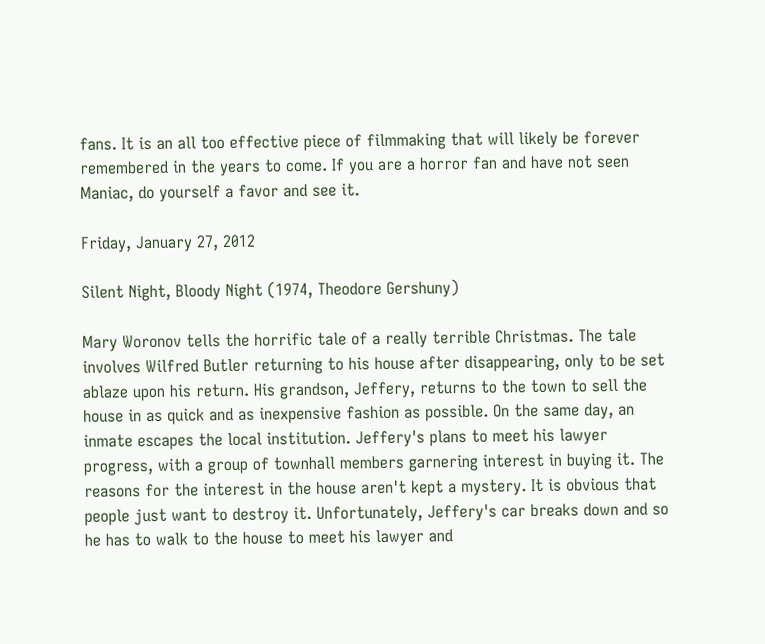fans. It is an all too effective piece of filmmaking that will likely be forever remembered in the years to come. If you are a horror fan and have not seen Maniac, do yourself a favor and see it.

Friday, January 27, 2012

Silent Night, Bloody Night (1974, Theodore Gershuny)

Mary Woronov tells the horrific tale of a really terrible Christmas. The tale involves Wilfred Butler returning to his house after disappearing, only to be set ablaze upon his return. His grandson, Jeffery, returns to the town to sell the house in as quick and as inexpensive fashion as possible. On the same day, an inmate escapes the local institution. Jeffery's plans to meet his lawyer progress, with a group of townhall members garnering interest in buying it. The reasons for the interest in the house aren't kept a mystery. It is obvious that people just want to destroy it. Unfortunately, Jeffery's car breaks down and so he has to walk to the house to meet his lawyer and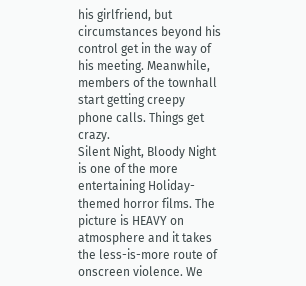his girlfriend, but circumstances beyond his control get in the way of his meeting. Meanwhile, members of the townhall start getting creepy phone calls. Things get crazy.
Silent Night, Bloody Night is one of the more entertaining Holiday-themed horror films. The picture is HEAVY on atmosphere and it takes the less-is-more route of onscreen violence. We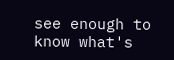see enough to know what's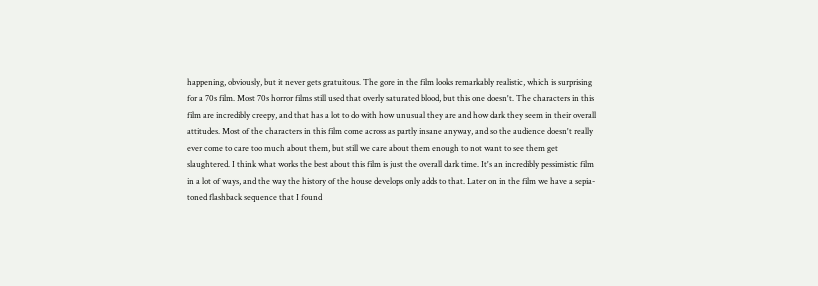happening, obviously, but it never gets gratuitous. The gore in the film looks remarkably realistic, which is surprising for a 70s film. Most 70s horror films still used that overly saturated blood, but this one doesn't. The characters in this film are incredibly creepy, and that has a lot to do with how unusual they are and how dark they seem in their overall attitudes. Most of the characters in this film come across as partly insane anyway, and so the audience doesn't really ever come to care too much about them, but still we care about them enough to not want to see them get slaughtered. I think what works the best about this film is just the overall dark time. It's an incredibly pessimistic film in a lot of ways, and the way the history of the house develops only adds to that. Later on in the film we have a sepia-toned flashback sequence that I found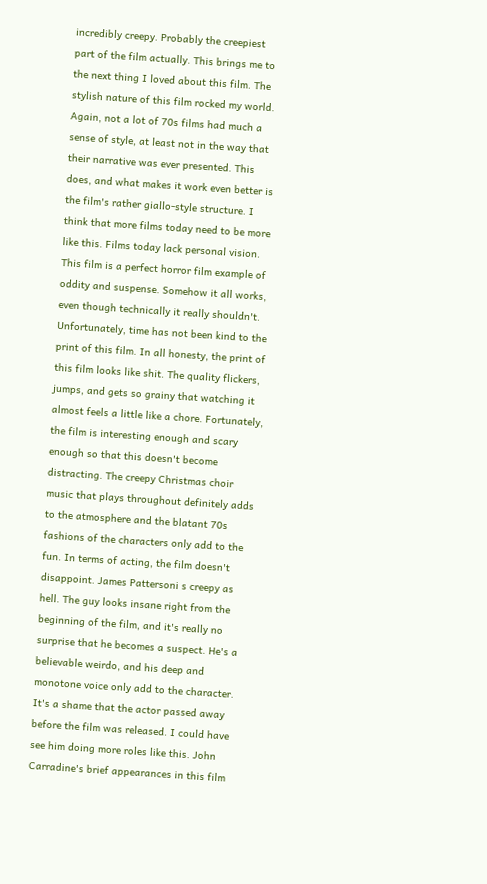incredibly creepy. Probably the creepiest part of the film actually. This brings me to the next thing I loved about this film. The stylish nature of this film rocked my world. Again, not a lot of 70s films had much a sense of style, at least not in the way that their narrative was ever presented. This does, and what makes it work even better is the film's rather giallo-style structure. I think that more films today need to be more like this. Films today lack personal vision. This film is a perfect horror film example of oddity and suspense. Somehow it all works, even though technically it really shouldn't.
Unfortunately, time has not been kind to the print of this film. In all honesty, the print of this film looks like shit. The quality flickers, jumps, and gets so grainy that watching it almost feels a little like a chore. Fortunately, the film is interesting enough and scary enough so that this doesn't become distracting. The creepy Christmas choir music that plays throughout definitely adds to the atmosphere and the blatant 70s fashions of the characters only add to the fun. In terms of acting, the film doesn't disappoint. James Pattersoni s creepy as hell. The guy looks insane right from the beginning of the film, and it's really no surprise that he becomes a suspect. He's a believable weirdo, and his deep and monotone voice only add to the character. It's a shame that the actor passed away before the film was released. I could have see him doing more roles like this. John Carradine's brief appearances in this film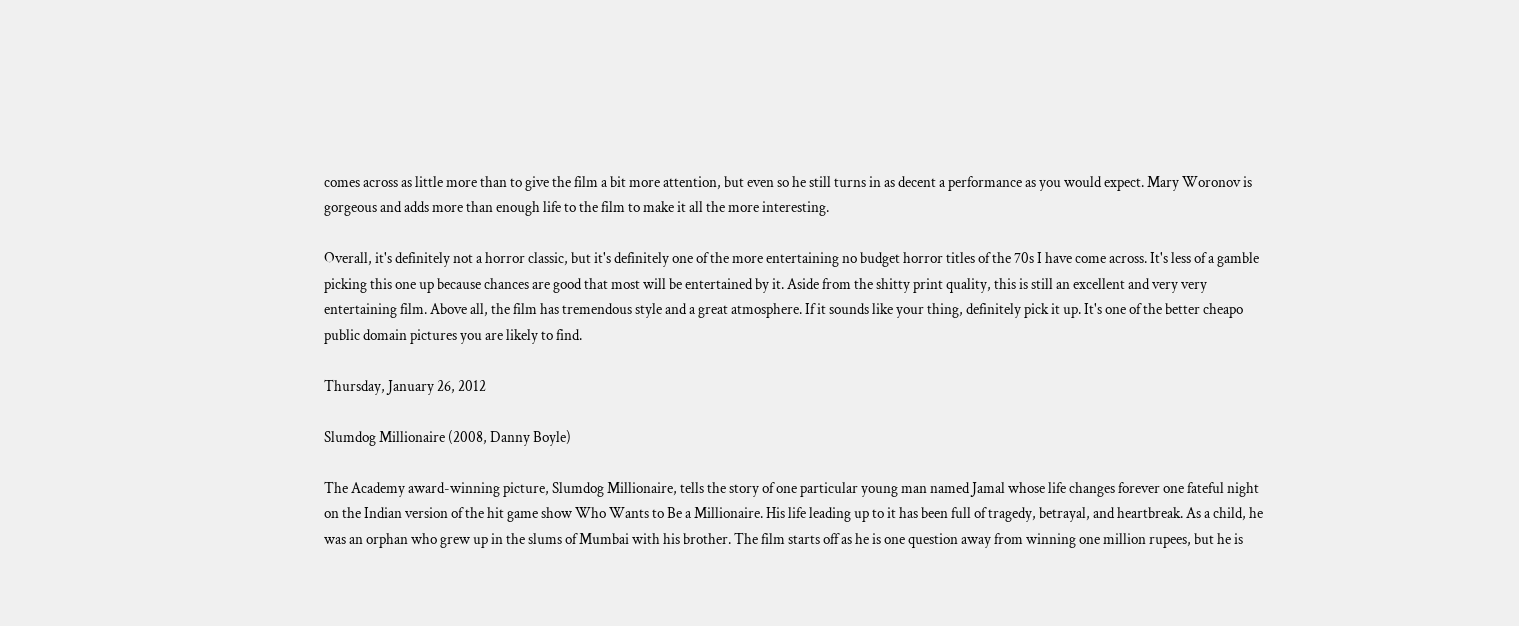comes across as little more than to give the film a bit more attention, but even so he still turns in as decent a performance as you would expect. Mary Woronov is gorgeous and adds more than enough life to the film to make it all the more interesting.

Overall, it's definitely not a horror classic, but it's definitely one of the more entertaining no budget horror titles of the 70s I have come across. It's less of a gamble picking this one up because chances are good that most will be entertained by it. Aside from the shitty print quality, this is still an excellent and very very entertaining film. Above all, the film has tremendous style and a great atmosphere. If it sounds like your thing, definitely pick it up. It's one of the better cheapo public domain pictures you are likely to find.

Thursday, January 26, 2012

Slumdog Millionaire (2008, Danny Boyle)

The Academy award-winning picture, Slumdog Millionaire, tells the story of one particular young man named Jamal whose life changes forever one fateful night on the Indian version of the hit game show Who Wants to Be a Millionaire. His life leading up to it has been full of tragedy, betrayal, and heartbreak. As a child, he was an orphan who grew up in the slums of Mumbai with his brother. The film starts off as he is one question away from winning one million rupees, but he is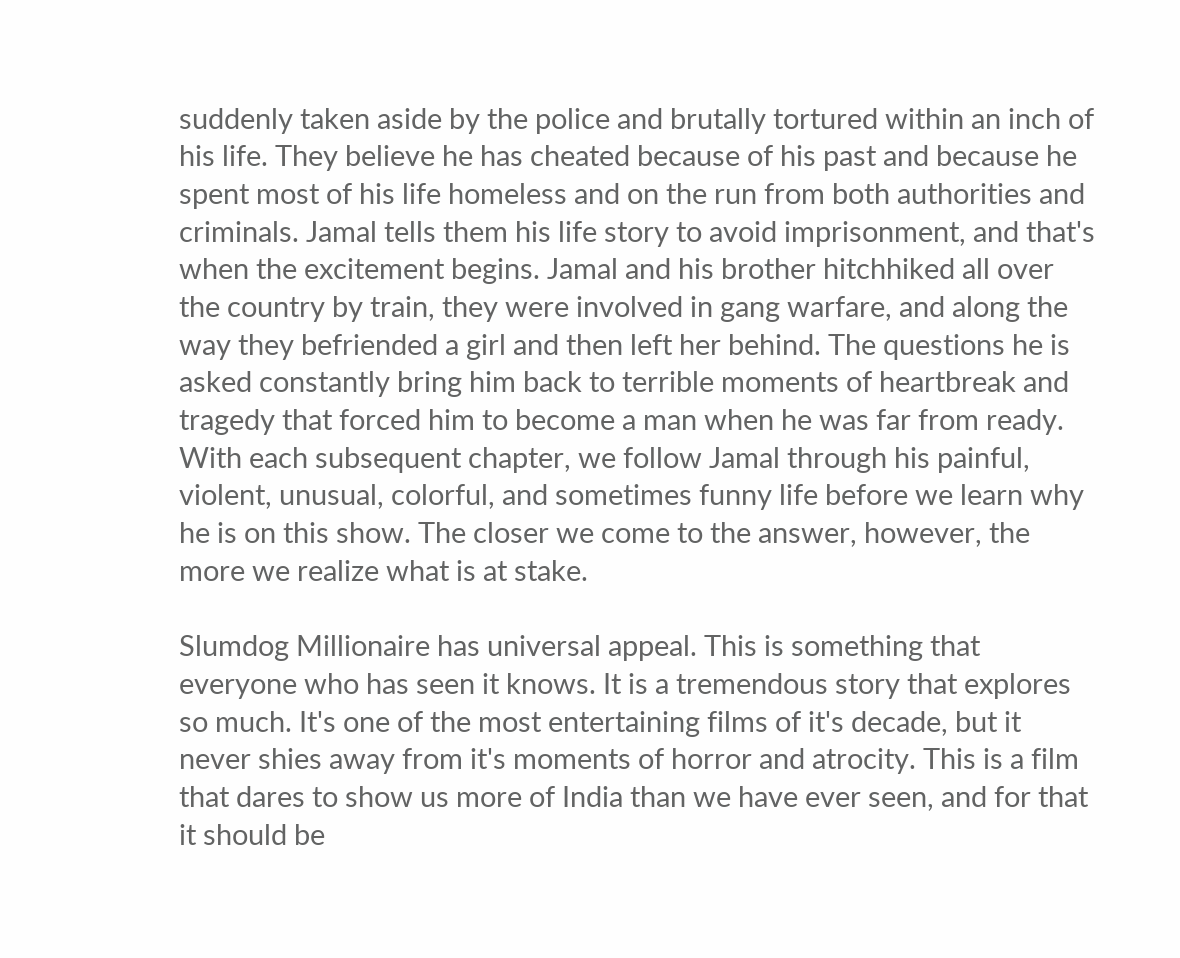suddenly taken aside by the police and brutally tortured within an inch of his life. They believe he has cheated because of his past and because he spent most of his life homeless and on the run from both authorities and criminals. Jamal tells them his life story to avoid imprisonment, and that's when the excitement begins. Jamal and his brother hitchhiked all over the country by train, they were involved in gang warfare, and along the way they befriended a girl and then left her behind. The questions he is asked constantly bring him back to terrible moments of heartbreak and tragedy that forced him to become a man when he was far from ready. With each subsequent chapter, we follow Jamal through his painful, violent, unusual, colorful, and sometimes funny life before we learn why he is on this show. The closer we come to the answer, however, the more we realize what is at stake.

Slumdog Millionaire has universal appeal. This is something that everyone who has seen it knows. It is a tremendous story that explores so much. It's one of the most entertaining films of it's decade, but it never shies away from it's moments of horror and atrocity. This is a film that dares to show us more of India than we have ever seen, and for that it should be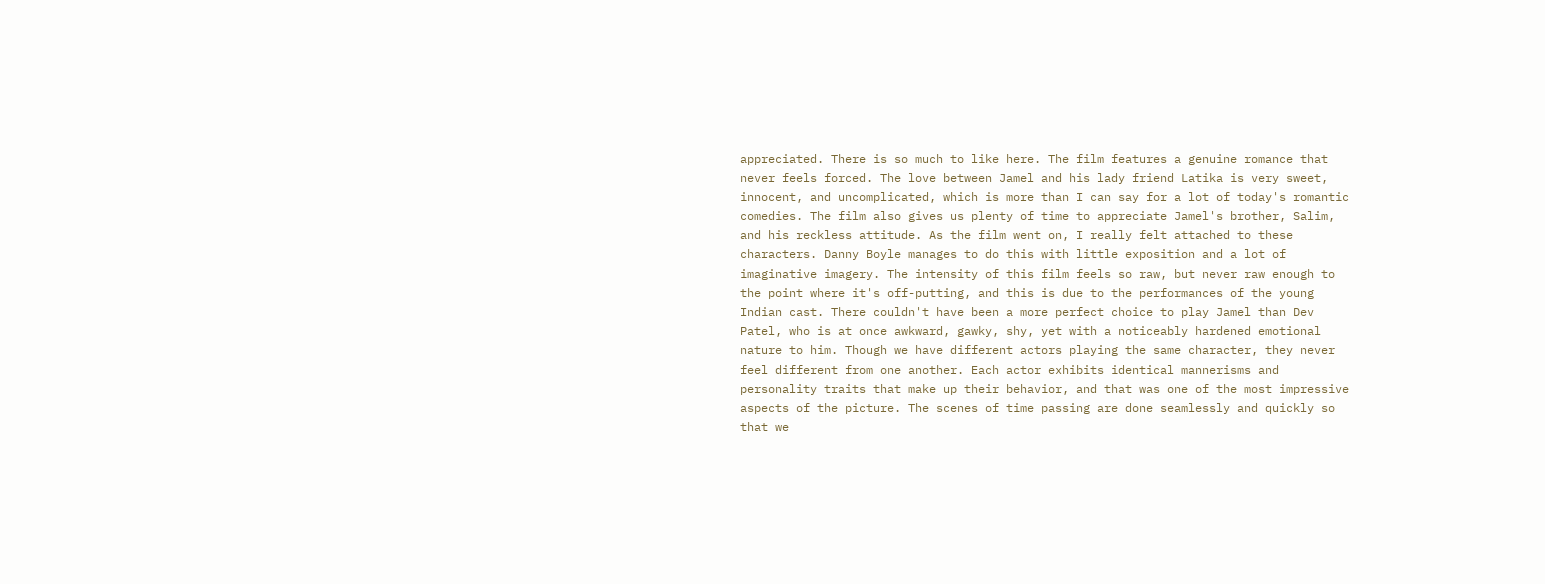appreciated. There is so much to like here. The film features a genuine romance that never feels forced. The love between Jamel and his lady friend Latika is very sweet, innocent, and uncomplicated, which is more than I can say for a lot of today's romantic comedies. The film also gives us plenty of time to appreciate Jamel's brother, Salim, and his reckless attitude. As the film went on, I really felt attached to these characters. Danny Boyle manages to do this with little exposition and a lot of imaginative imagery. The intensity of this film feels so raw, but never raw enough to the point where it's off-putting, and this is due to the performances of the young Indian cast. There couldn't have been a more perfect choice to play Jamel than Dev Patel, who is at once awkward, gawky, shy, yet with a noticeably hardened emotional nature to him. Though we have different actors playing the same character, they never feel different from one another. Each actor exhibits identical mannerisms and personality traits that make up their behavior, and that was one of the most impressive aspects of the picture. The scenes of time passing are done seamlessly and quickly so that we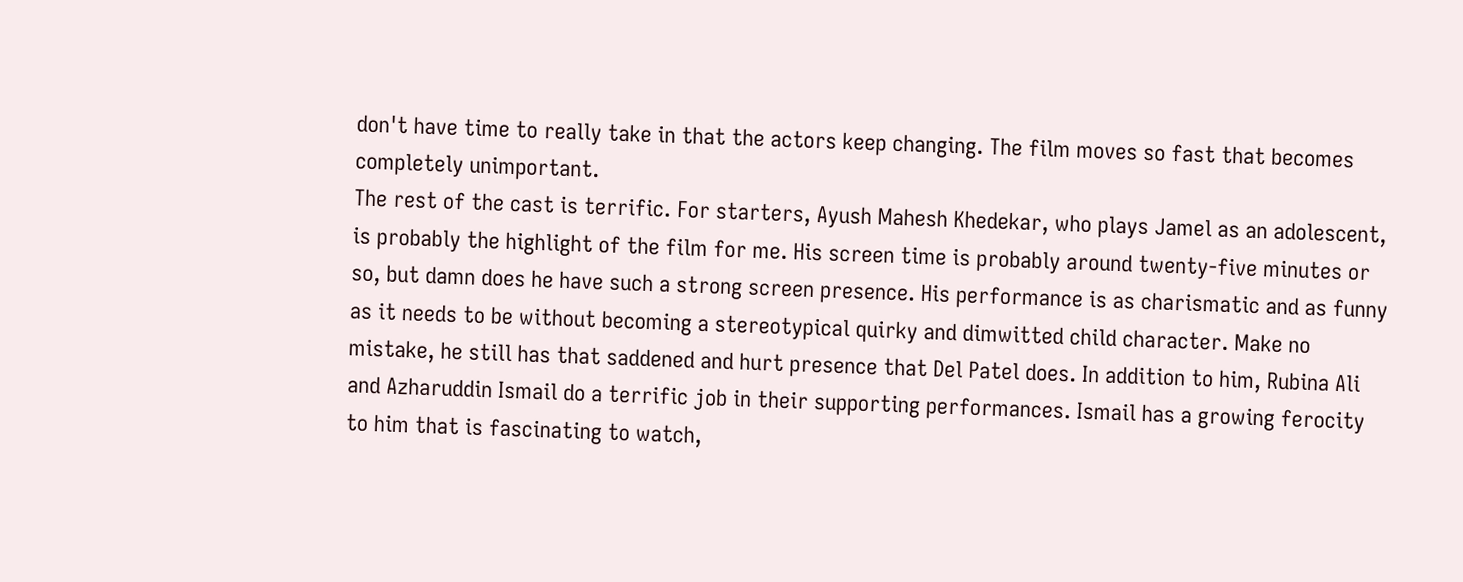don't have time to really take in that the actors keep changing. The film moves so fast that becomes completely unimportant.
The rest of the cast is terrific. For starters, Ayush Mahesh Khedekar, who plays Jamel as an adolescent, is probably the highlight of the film for me. His screen time is probably around twenty-five minutes or so, but damn does he have such a strong screen presence. His performance is as charismatic and as funny as it needs to be without becoming a stereotypical quirky and dimwitted child character. Make no mistake, he still has that saddened and hurt presence that Del Patel does. In addition to him, Rubina Ali and Azharuddin Ismail do a terrific job in their supporting performances. Ismail has a growing ferocity to him that is fascinating to watch,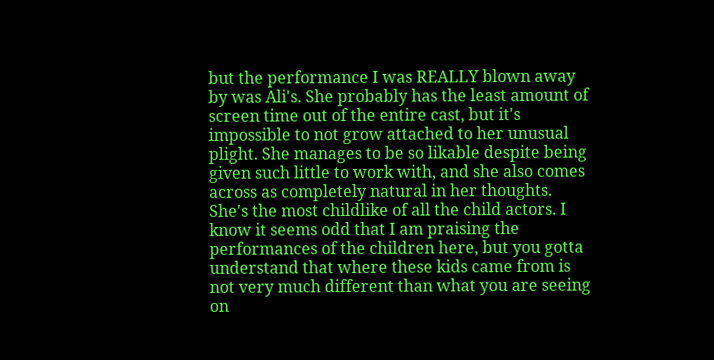but the performance I was REALLY blown away by was Ali's. She probably has the least amount of screen time out of the entire cast, but it's impossible to not grow attached to her unusual plight. She manages to be so likable despite being given such little to work with, and she also comes across as completely natural in her thoughts. She's the most childlike of all the child actors. I know it seems odd that I am praising the performances of the children here, but you gotta understand that where these kids came from is not very much different than what you are seeing on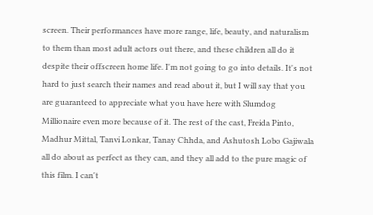screen. Their performances have more range, life, beauty, and naturalism to them than most adult actors out there, and these children all do it despite their offscreen home life. I'm not going to go into details. It's not hard to just search their names and read about it, but I will say that you are guaranteed to appreciate what you have here with Slumdog Millionaire even more because of it. The rest of the cast, Freida Pinto, Madhur Mittal, Tanvi Lonkar, Tanay Chhda, and Ashutosh Lobo Gajiwala all do about as perfect as they can, and they all add to the pure magic of this film. I can't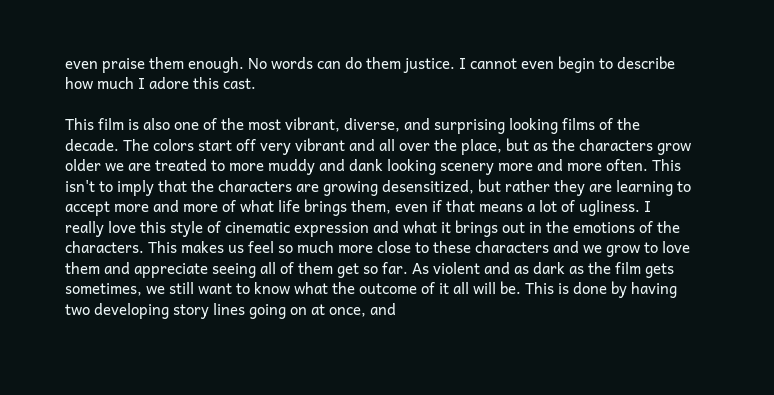even praise them enough. No words can do them justice. I cannot even begin to describe how much I adore this cast.

This film is also one of the most vibrant, diverse, and surprising looking films of the decade. The colors start off very vibrant and all over the place, but as the characters grow older we are treated to more muddy and dank looking scenery more and more often. This isn't to imply that the characters are growing desensitized, but rather they are learning to accept more and more of what life brings them, even if that means a lot of ugliness. I really love this style of cinematic expression and what it brings out in the emotions of the characters. This makes us feel so much more close to these characters and we grow to love them and appreciate seeing all of them get so far. As violent and as dark as the film gets sometimes, we still want to know what the outcome of it all will be. This is done by having two developing story lines going on at once, and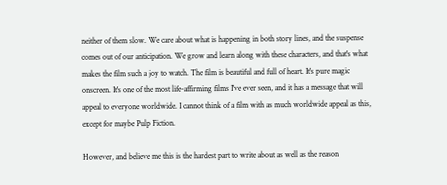neither of them slow. We care about what is happening in both story lines, and the suspense comes out of our anticipation. We grow and learn along with these characters, and that's what makes the film such a joy to watch. The film is beautiful and full of heart. It's pure magic onscreen. It's one of the most life-affirming films I've ever seen, and it has a message that will appeal to everyone worldwide. I cannot think of a film with as much worldwide appeal as this, except for maybe Pulp Fiction.

However, and believe me this is the hardest part to write about as well as the reason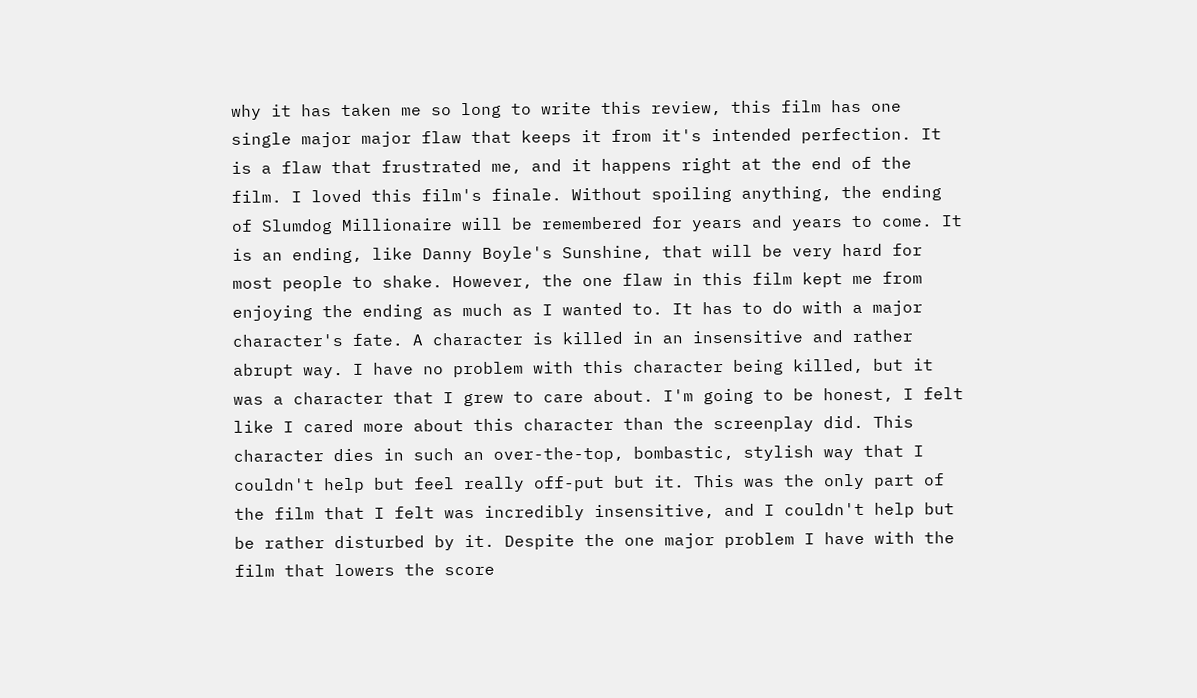why it has taken me so long to write this review, this film has one single major major flaw that keeps it from it's intended perfection. It is a flaw that frustrated me, and it happens right at the end of the film. I loved this film's finale. Without spoiling anything, the ending of Slumdog Millionaire will be remembered for years and years to come. It is an ending, like Danny Boyle's Sunshine, that will be very hard for most people to shake. However, the one flaw in this film kept me from enjoying the ending as much as I wanted to. It has to do with a major character's fate. A character is killed in an insensitive and rather abrupt way. I have no problem with this character being killed, but it was a character that I grew to care about. I'm going to be honest, I felt like I cared more about this character than the screenplay did. This character dies in such an over-the-top, bombastic, stylish way that I couldn't help but feel really off-put but it. This was the only part of the film that I felt was incredibly insensitive, and I couldn't help but be rather disturbed by it. Despite the one major problem I have with the film that lowers the score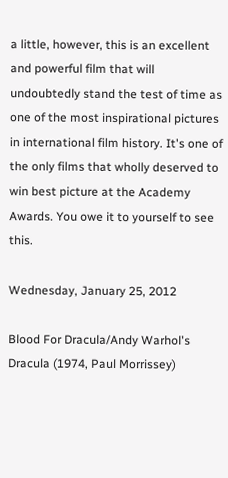a little, however, this is an excellent and powerful film that will undoubtedly stand the test of time as one of the most inspirational pictures in international film history. It's one of the only films that wholly deserved to win best picture at the Academy Awards. You owe it to yourself to see this.

Wednesday, January 25, 2012

Blood For Dracula/Andy Warhol's Dracula (1974, Paul Morrissey)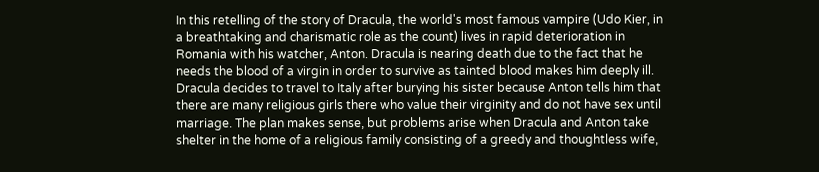In this retelling of the story of Dracula, the world's most famous vampire (Udo Kier, in a breathtaking and charismatic role as the count) lives in rapid deterioration in Romania with his watcher, Anton. Dracula is nearing death due to the fact that he needs the blood of a virgin in order to survive as tainted blood makes him deeply ill. Dracula decides to travel to Italy after burying his sister because Anton tells him that there are many religious girls there who value their virginity and do not have sex until marriage. The plan makes sense, but problems arise when Dracula and Anton take shelter in the home of a religious family consisting of a greedy and thoughtless wife,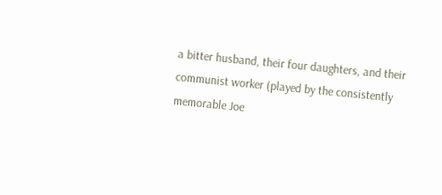a bitter husband, their four daughters, and their communist worker (played by the consistently memorable Joe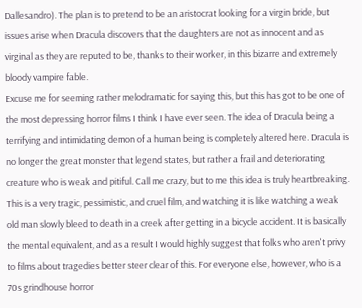Dallesandro). The plan is to pretend to be an aristocrat looking for a virgin bride, but issues arise when Dracula discovers that the daughters are not as innocent and as virginal as they are reputed to be, thanks to their worker, in this bizarre and extremely bloody vampire fable.
Excuse me for seeming rather melodramatic for saying this, but this has got to be one of the most depressing horror films I think I have ever seen. The idea of Dracula being a terrifying and intimidating demon of a human being is completely altered here. Dracula is no longer the great monster that legend states, but rather a frail and deteriorating creature who is weak and pitiful. Call me crazy, but to me this idea is truly heartbreaking. This is a very tragic, pessimistic, and cruel film, and watching it is like watching a weak old man slowly bleed to death in a creek after getting in a bicycle accident. It is basically the mental equivalent, and as a result I would highly suggest that folks who aren't privy to films about tragedies better steer clear of this. For everyone else, however, who is a 70s grindhouse horror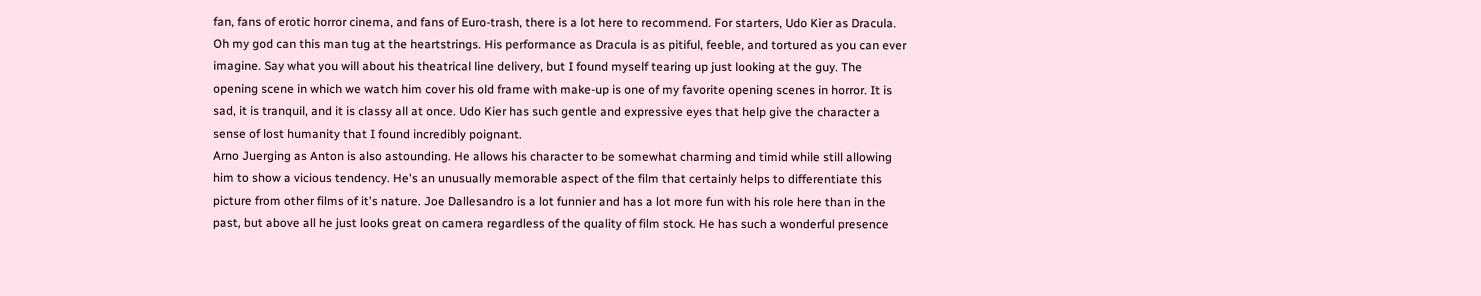fan, fans of erotic horror cinema, and fans of Euro-trash, there is a lot here to recommend. For starters, Udo Kier as Dracula. Oh my god can this man tug at the heartstrings. His performance as Dracula is as pitiful, feeble, and tortured as you can ever imagine. Say what you will about his theatrical line delivery, but I found myself tearing up just looking at the guy. The opening scene in which we watch him cover his old frame with make-up is one of my favorite opening scenes in horror. It is sad, it is tranquil, and it is classy all at once. Udo Kier has such gentle and expressive eyes that help give the character a sense of lost humanity that I found incredibly poignant.
Arno Juerging as Anton is also astounding. He allows his character to be somewhat charming and timid while still allowing him to show a vicious tendency. He's an unusually memorable aspect of the film that certainly helps to differentiate this picture from other films of it's nature. Joe Dallesandro is a lot funnier and has a lot more fun with his role here than in the past, but above all he just looks great on camera regardless of the quality of film stock. He has such a wonderful presence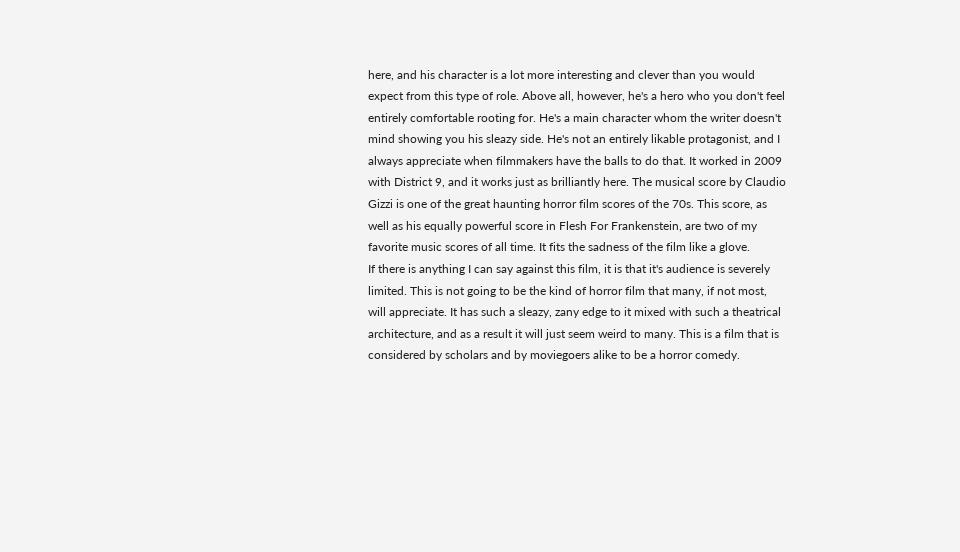here, and his character is a lot more interesting and clever than you would expect from this type of role. Above all, however, he's a hero who you don't feel entirely comfortable rooting for. He's a main character whom the writer doesn't mind showing you his sleazy side. He's not an entirely likable protagonist, and I always appreciate when filmmakers have the balls to do that. It worked in 2009 with District 9, and it works just as brilliantly here. The musical score by Claudio Gizzi is one of the great haunting horror film scores of the 70s. This score, as well as his equally powerful score in Flesh For Frankenstein, are two of my favorite music scores of all time. It fits the sadness of the film like a glove.
If there is anything I can say against this film, it is that it's audience is severely limited. This is not going to be the kind of horror film that many, if not most, will appreciate. It has such a sleazy, zany edge to it mixed with such a theatrical architecture, and as a result it will just seem weird to many. This is a film that is considered by scholars and by moviegoers alike to be a horror comedy.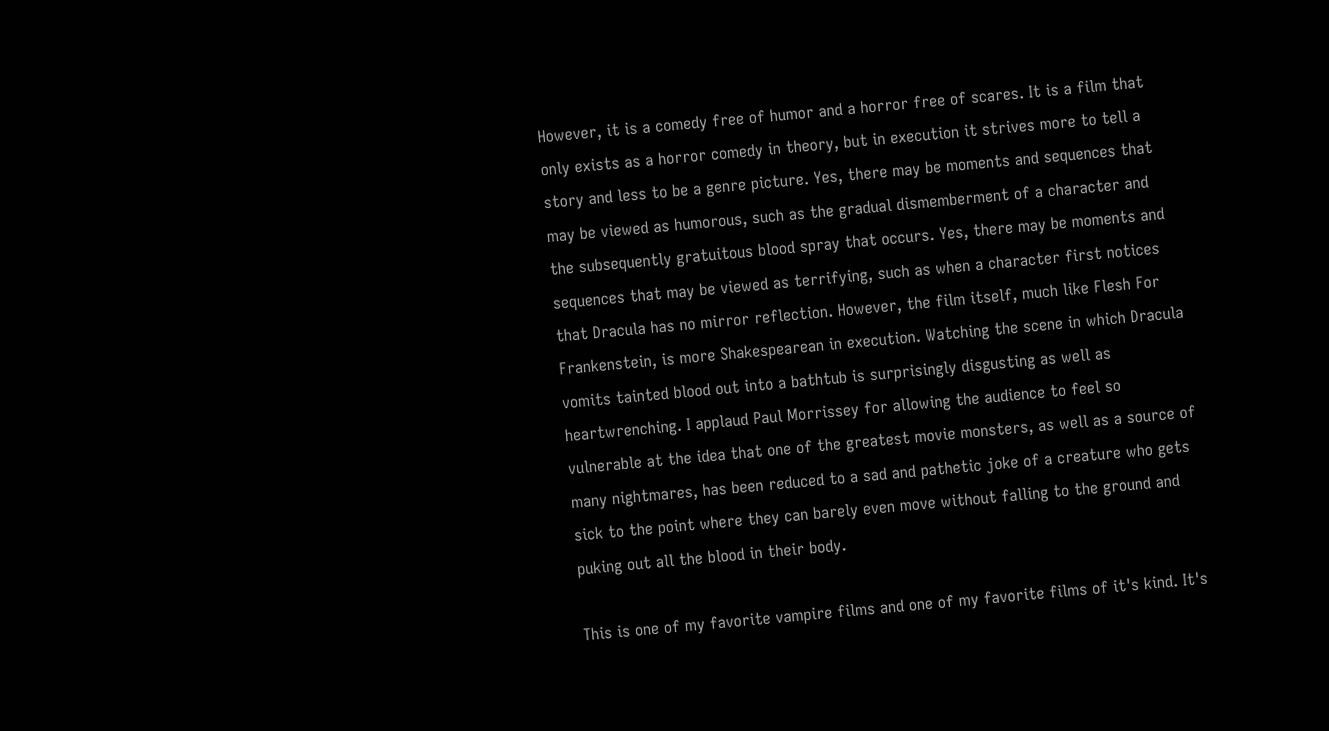However, it is a comedy free of humor and a horror free of scares. It is a film that only exists as a horror comedy in theory, but in execution it strives more to tell a story and less to be a genre picture. Yes, there may be moments and sequences that may be viewed as humorous, such as the gradual dismemberment of a character and the subsequently gratuitous blood spray that occurs. Yes, there may be moments and sequences that may be viewed as terrifying, such as when a character first notices that Dracula has no mirror reflection. However, the film itself, much like Flesh For Frankenstein, is more Shakespearean in execution. Watching the scene in which Dracula vomits tainted blood out into a bathtub is surprisingly disgusting as well as heartwrenching. I applaud Paul Morrissey for allowing the audience to feel so vulnerable at the idea that one of the greatest movie monsters, as well as a source of many nightmares, has been reduced to a sad and pathetic joke of a creature who gets sick to the point where they can barely even move without falling to the ground and puking out all the blood in their body.

This is one of my favorite vampire films and one of my favorite films of it's kind. It's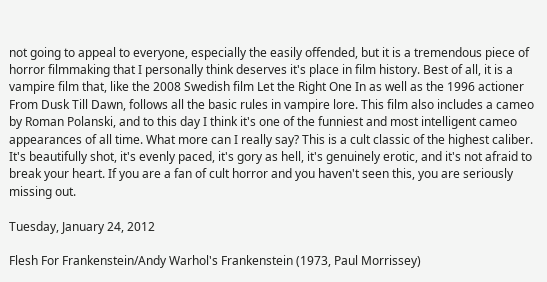not going to appeal to everyone, especially the easily offended, but it is a tremendous piece of horror filmmaking that I personally think deserves it's place in film history. Best of all, it is a vampire film that, like the 2008 Swedish film Let the Right One In as well as the 1996 actioner From Dusk Till Dawn, follows all the basic rules in vampire lore. This film also includes a cameo by Roman Polanski, and to this day I think it's one of the funniest and most intelligent cameo appearances of all time. What more can I really say? This is a cult classic of the highest caliber. It's beautifully shot, it's evenly paced, it's gory as hell, it's genuinely erotic, and it's not afraid to break your heart. If you are a fan of cult horror and you haven't seen this, you are seriously missing out.

Tuesday, January 24, 2012

Flesh For Frankenstein/Andy Warhol's Frankenstein (1973, Paul Morrissey)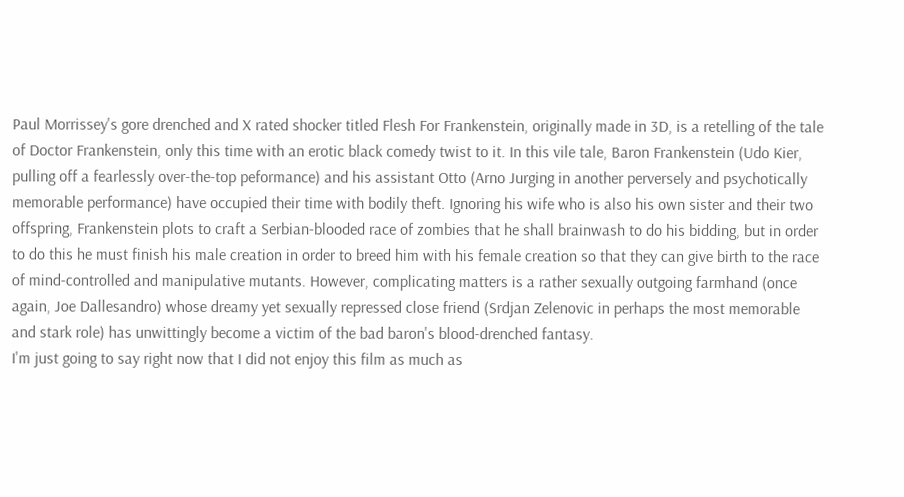Paul Morrissey's gore drenched and X rated shocker titled Flesh For Frankenstein, originally made in 3D, is a retelling of the tale of Doctor Frankenstein, only this time with an erotic black comedy twist to it. In this vile tale, Baron Frankenstein (Udo Kier, pulling off a fearlessly over-the-top peformance) and his assistant Otto (Arno Jurging in another perversely and psychotically memorable performance) have occupied their time with bodily theft. Ignoring his wife who is also his own sister and their two offspring, Frankenstein plots to craft a Serbian-blooded race of zombies that he shall brainwash to do his bidding, but in order to do this he must finish his male creation in order to breed him with his female creation so that they can give birth to the race of mind-controlled and manipulative mutants. However, complicating matters is a rather sexually outgoing farmhand (once again, Joe Dallesandro) whose dreamy yet sexually repressed close friend (Srdjan Zelenovic in perhaps the most memorable and stark role) has unwittingly become a victim of the bad baron's blood-drenched fantasy.
I'm just going to say right now that I did not enjoy this film as much as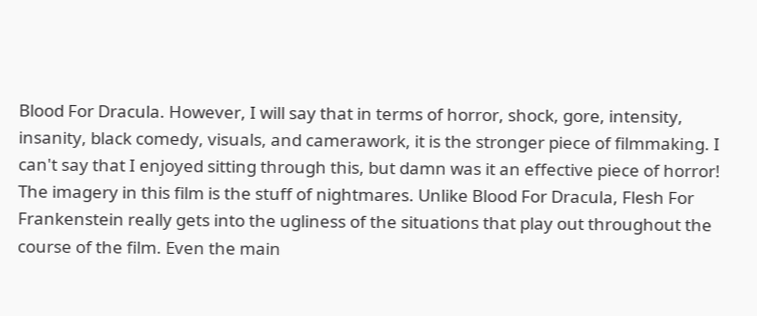Blood For Dracula. However, I will say that in terms of horror, shock, gore, intensity, insanity, black comedy, visuals, and camerawork, it is the stronger piece of filmmaking. I can't say that I enjoyed sitting through this, but damn was it an effective piece of horror! The imagery in this film is the stuff of nightmares. Unlike Blood For Dracula, Flesh For Frankenstein really gets into the ugliness of the situations that play out throughout the course of the film. Even the main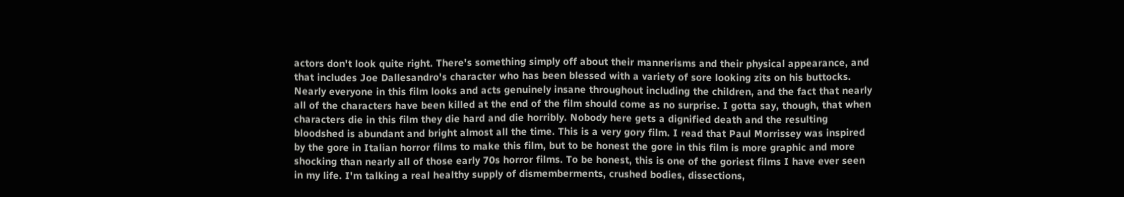actors don't look quite right. There's something simply off about their mannerisms and their physical appearance, and that includes Joe Dallesandro's character who has been blessed with a variety of sore looking zits on his buttocks. Nearly everyone in this film looks and acts genuinely insane throughout including the children, and the fact that nearly all of the characters have been killed at the end of the film should come as no surprise. I gotta say, though, that when characters die in this film they die hard and die horribly. Nobody here gets a dignified death and the resulting bloodshed is abundant and bright almost all the time. This is a very gory film. I read that Paul Morrissey was inspired by the gore in Italian horror films to make this film, but to be honest the gore in this film is more graphic and more shocking than nearly all of those early 70s horror films. To be honest, this is one of the goriest films I have ever seen in my life. I'm talking a real healthy supply of dismemberments, crushed bodies, dissections,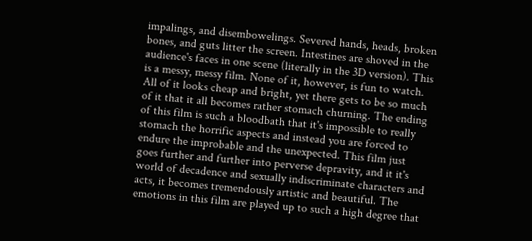impalings, and disembowelings. Severed hands, heads, broken bones, and guts litter the screen. Intestines are shoved in the audience's faces in one scene (literally in the 3D version). This is a messy, messy film. None of it, however, is fun to watch. All of it looks cheap and bright, yet there gets to be so much of it that it all becomes rather stomach churning. The ending of this film is such a bloodbath that it's impossible to really stomach the horrific aspects and instead you are forced to endure the improbable and the unexpected. This film just goes further and further into perverse depravity, and it it's world of decadence and sexually indiscriminate characters and acts, it becomes tremendously artistic and beautiful. The emotions in this film are played up to such a high degree that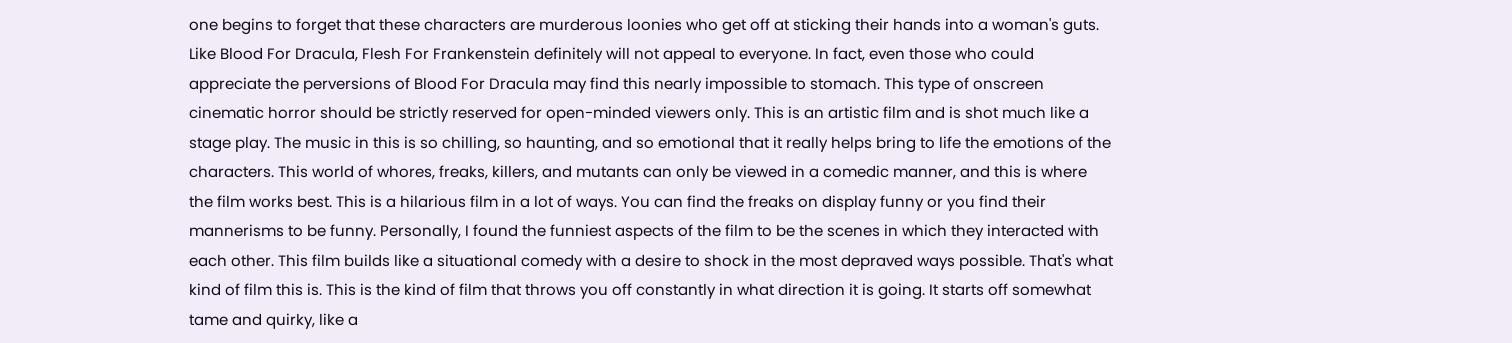one begins to forget that these characters are murderous loonies who get off at sticking their hands into a woman's guts.
Like Blood For Dracula, Flesh For Frankenstein definitely will not appeal to everyone. In fact, even those who could appreciate the perversions of Blood For Dracula may find this nearly impossible to stomach. This type of onscreen cinematic horror should be strictly reserved for open-minded viewers only. This is an artistic film and is shot much like a stage play. The music in this is so chilling, so haunting, and so emotional that it really helps bring to life the emotions of the characters. This world of whores, freaks, killers, and mutants can only be viewed in a comedic manner, and this is where the film works best. This is a hilarious film in a lot of ways. You can find the freaks on display funny or you find their mannerisms to be funny. Personally, I found the funniest aspects of the film to be the scenes in which they interacted with each other. This film builds like a situational comedy with a desire to shock in the most depraved ways possible. That's what kind of film this is. This is the kind of film that throws you off constantly in what direction it is going. It starts off somewhat tame and quirky, like a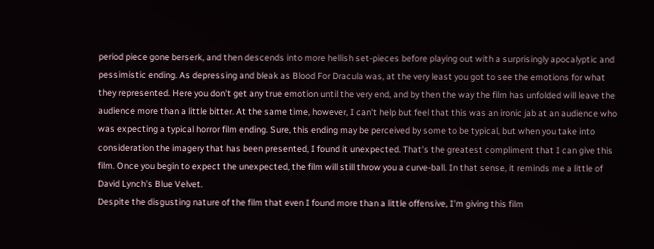period piece gone berserk, and then descends into more hellish set-pieces before playing out with a surprisingly apocalyptic and pessimistic ending. As depressing and bleak as Blood For Dracula was, at the very least you got to see the emotions for what they represented. Here you don't get any true emotion until the very end, and by then the way the film has unfolded will leave the audience more than a little bitter. At the same time, however, I can't help but feel that this was an ironic jab at an audience who was expecting a typical horror film ending. Sure, this ending may be perceived by some to be typical, but when you take into consideration the imagery that has been presented, I found it unexpected. That's the greatest compliment that I can give this film. Once you begin to expect the unexpected, the film will still throw you a curve-ball. In that sense, it reminds me a little of David Lynch's Blue Velvet.
Despite the disgusting nature of the film that even I found more than a little offensive, I'm giving this film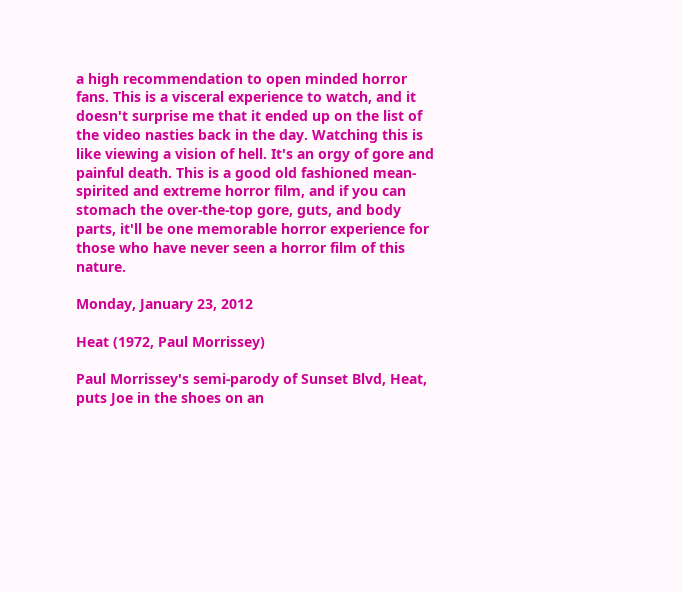a high recommendation to open minded horror fans. This is a visceral experience to watch, and it doesn't surprise me that it ended up on the list of the video nasties back in the day. Watching this is like viewing a vision of hell. It's an orgy of gore and painful death. This is a good old fashioned mean-spirited and extreme horror film, and if you can stomach the over-the-top gore, guts, and body parts, it'll be one memorable horror experience for those who have never seen a horror film of this nature.

Monday, January 23, 2012

Heat (1972, Paul Morrissey)

Paul Morrissey's semi-parody of Sunset Blvd, Heat, puts Joe in the shoes on an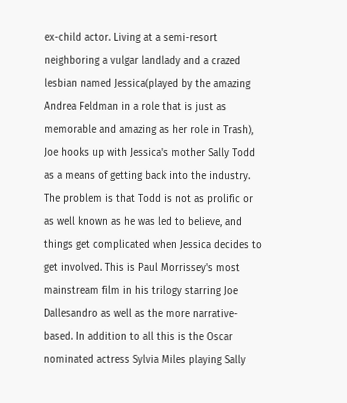ex-child actor. Living at a semi-resort neighboring a vulgar landlady and a crazed lesbian named Jessica(played by the amazing Andrea Feldman in a role that is just as memorable and amazing as her role in Trash), Joe hooks up with Jessica's mother Sally Todd as a means of getting back into the industry. The problem is that Todd is not as prolific or as well known as he was led to believe, and things get complicated when Jessica decides to get involved. This is Paul Morrissey's most mainstream film in his trilogy starring Joe Dallesandro as well as the more narrative-based. In addition to all this is the Oscar nominated actress Sylvia Miles playing Sally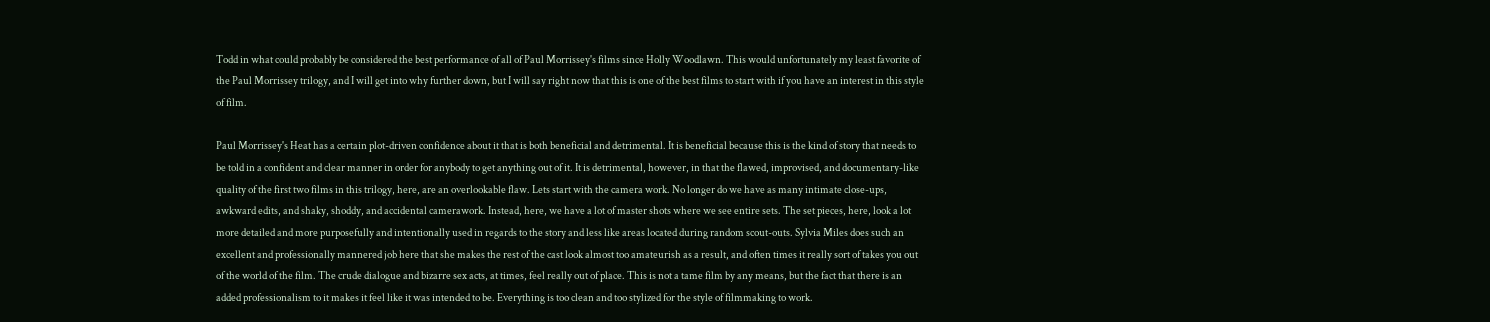Todd in what could probably be considered the best performance of all of Paul Morrissey's films since Holly Woodlawn. This would unfortunately my least favorite of the Paul Morrissey trilogy, and I will get into why further down, but I will say right now that this is one of the best films to start with if you have an interest in this style of film.

Paul Morrissey's Heat has a certain plot-driven confidence about it that is both beneficial and detrimental. It is beneficial because this is the kind of story that needs to be told in a confident and clear manner in order for anybody to get anything out of it. It is detrimental, however, in that the flawed, improvised, and documentary-like quality of the first two films in this trilogy, here, are an overlookable flaw. Lets start with the camera work. No longer do we have as many intimate close-ups, awkward edits, and shaky, shoddy, and accidental camerawork. Instead, here, we have a lot of master shots where we see entire sets. The set pieces, here, look a lot more detailed and more purposefully and intentionally used in regards to the story and less like areas located during random scout-outs. Sylvia Miles does such an excellent and professionally mannered job here that she makes the rest of the cast look almost too amateurish as a result, and often times it really sort of takes you out of the world of the film. The crude dialogue and bizarre sex acts, at times, feel really out of place. This is not a tame film by any means, but the fact that there is an added professionalism to it makes it feel like it was intended to be. Everything is too clean and too stylized for the style of filmmaking to work.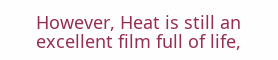However, Heat is still an excellent film full of life,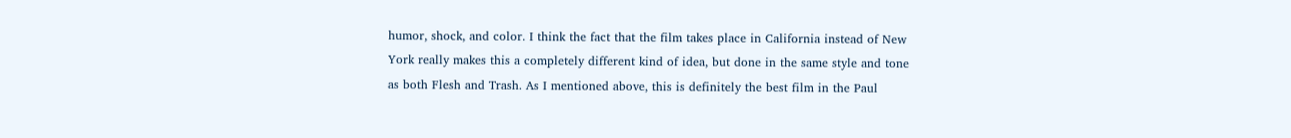humor, shock, and color. I think the fact that the film takes place in California instead of New York really makes this a completely different kind of idea, but done in the same style and tone as both Flesh and Trash. As I mentioned above, this is definitely the best film in the Paul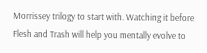Morrissey trilogy to start with. Watching it before Flesh and Trash will help you mentally evolve to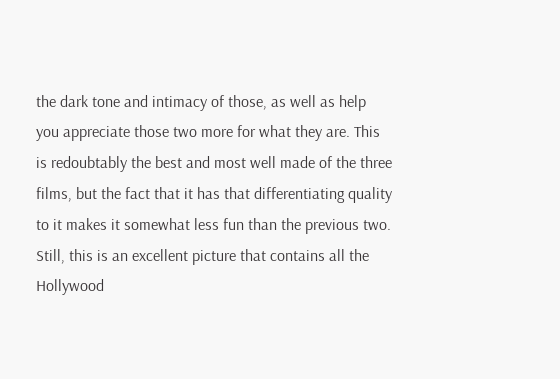the dark tone and intimacy of those, as well as help you appreciate those two more for what they are. This is redoubtably the best and most well made of the three films, but the fact that it has that differentiating quality to it makes it somewhat less fun than the previous two. Still, this is an excellent picture that contains all the Hollywood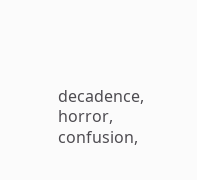decadence, horror, confusion,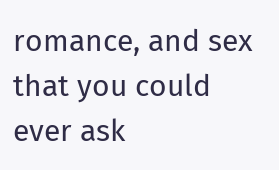romance, and sex that you could ever ask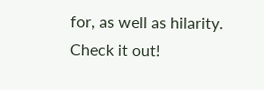for, as well as hilarity. Check it out!